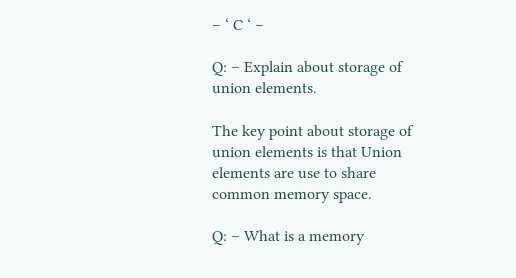– ‘ C ‘ –

Q: – Explain about storage of union elements.

The key point about storage of union elements is that Union elements are use to share common memory space.

Q: – What is a memory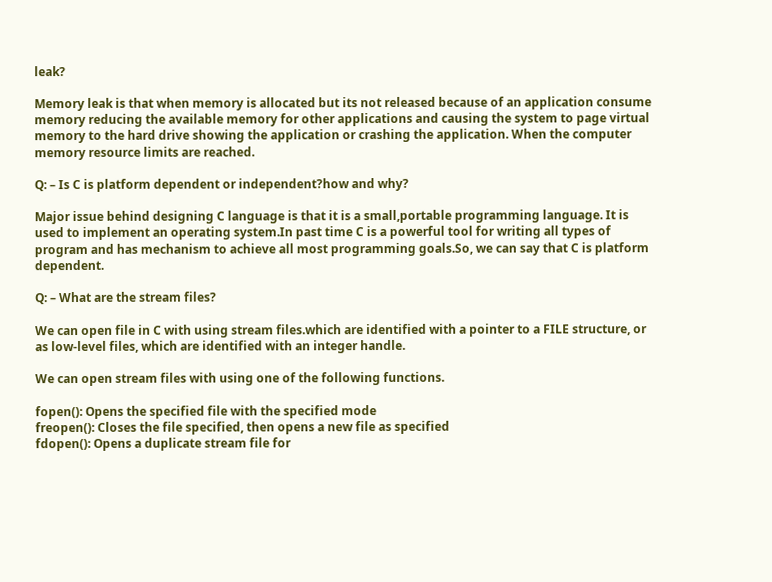leak?

Memory leak is that when memory is allocated but its not released because of an application consume memory reducing the available memory for other applications and causing the system to page virtual memory to the hard drive showing the application or crashing the application. When the computer memory resource limits are reached.

Q: – Is C is platform dependent or independent?how and why?

Major issue behind designing C language is that it is a small,portable programming language. It is used to implement an operating system.In past time C is a powerful tool for writing all types of program and has mechanism to achieve all most programming goals.So, we can say that C is platform dependent.

Q: – What are the stream files?

We can open file in C with using stream files.which are identified with a pointer to a FILE structure, or as low-level files, which are identified with an integer handle.

We can open stream files with using one of the following functions.

fopen(): Opens the specified file with the specified mode
freopen(): Closes the file specified, then opens a new file as specified
fdopen(): Opens a duplicate stream file for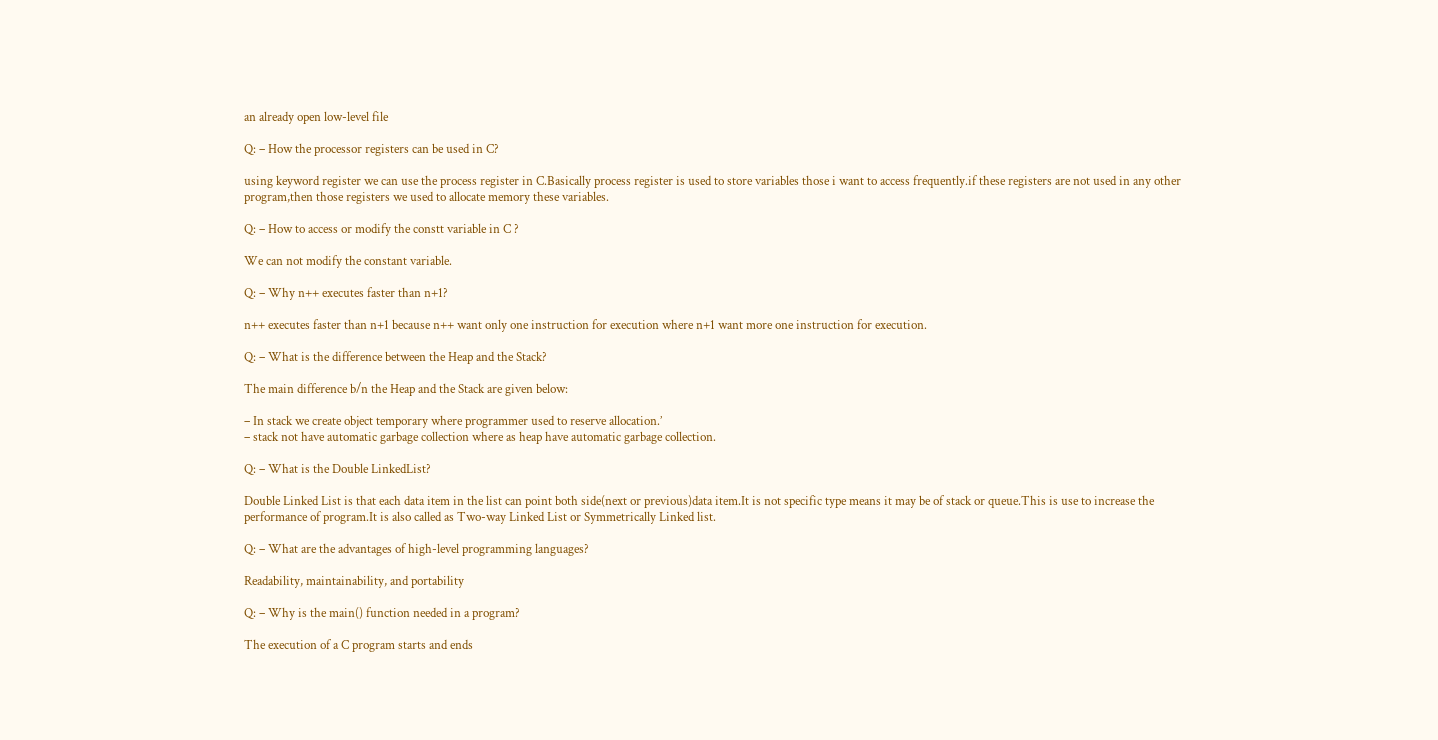an already open low-level file

Q: – How the processor registers can be used in C?

using keyword register we can use the process register in C.Basically process register is used to store variables those i want to access frequently.if these registers are not used in any other program,then those registers we used to allocate memory these variables.

Q: – How to access or modify the constt variable in C ?

We can not modify the constant variable.

Q: – Why n++ executes faster than n+1?

n++ executes faster than n+1 because n++ want only one instruction for execution where n+1 want more one instruction for execution.

Q: – What is the difference between the Heap and the Stack?

The main difference b/n the Heap and the Stack are given below:

– In stack we create object temporary where programmer used to reserve allocation.’
– stack not have automatic garbage collection where as heap have automatic garbage collection.

Q: – What is the Double LinkedList?

Double Linked List is that each data item in the list can point both side(next or previous)data item.It is not specific type means it may be of stack or queue.This is use to increase the performance of program.It is also called as Two-way Linked List or Symmetrically Linked list.

Q: – What are the advantages of high-level programming languages?

Readability, maintainability, and portability

Q: – Why is the main() function needed in a program?

The execution of a C program starts and ends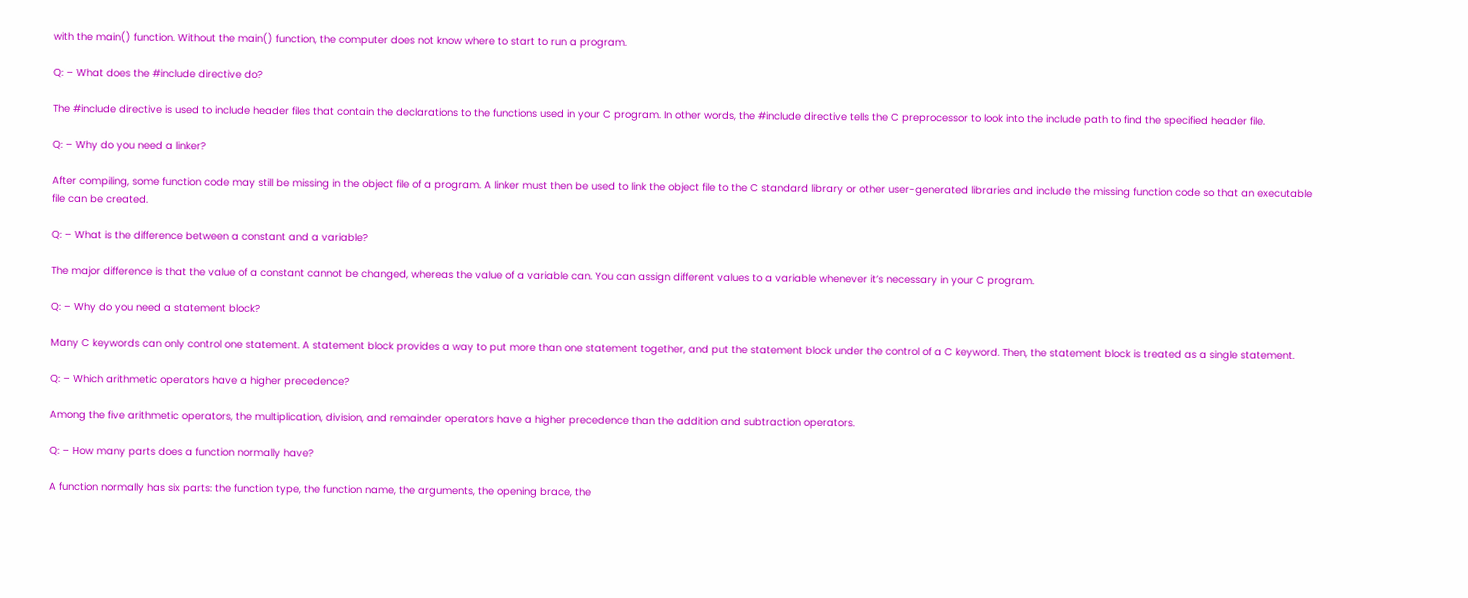with the main() function. Without the main() function, the computer does not know where to start to run a program.

Q: – What does the #include directive do?

The #include directive is used to include header files that contain the declarations to the functions used in your C program. In other words, the #include directive tells the C preprocessor to look into the include path to find the specified header file.

Q: – Why do you need a linker?

After compiling, some function code may still be missing in the object file of a program. A linker must then be used to link the object file to the C standard library or other user-generated libraries and include the missing function code so that an executable file can be created.

Q: – What is the difference between a constant and a variable?

The major difference is that the value of a constant cannot be changed, whereas the value of a variable can. You can assign different values to a variable whenever it’s necessary in your C program.

Q: – Why do you need a statement block?

Many C keywords can only control one statement. A statement block provides a way to put more than one statement together, and put the statement block under the control of a C keyword. Then, the statement block is treated as a single statement.

Q: – Which arithmetic operators have a higher precedence?

Among the five arithmetic operators, the multiplication, division, and remainder operators have a higher precedence than the addition and subtraction operators.

Q: – How many parts does a function normally have?

A function normally has six parts: the function type, the function name, the arguments, the opening brace, the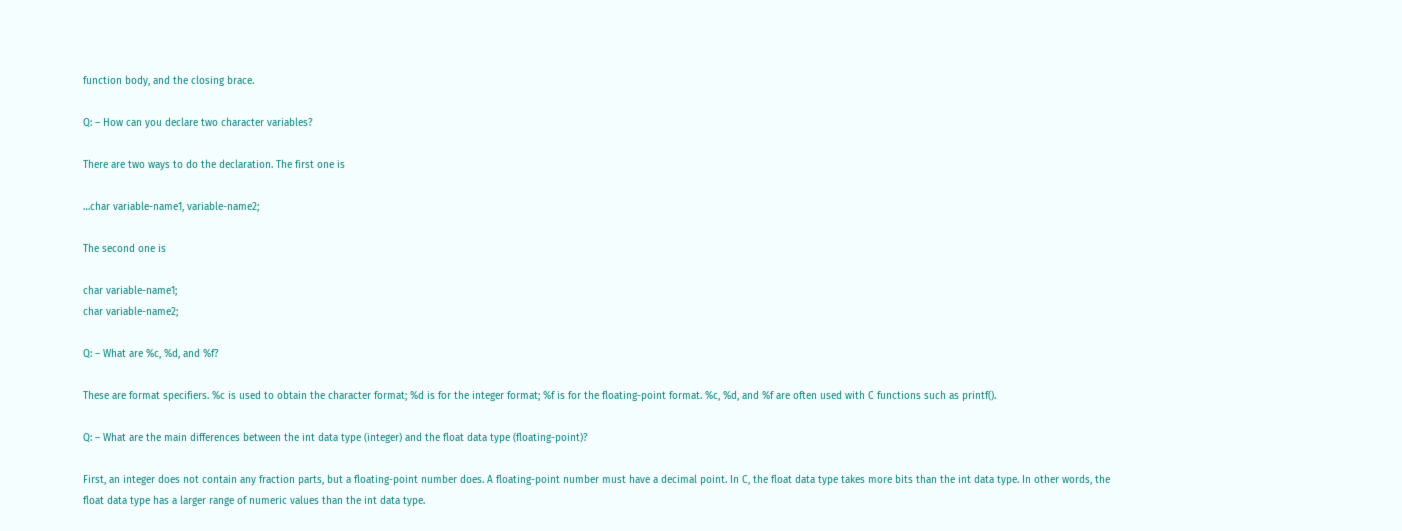function body, and the closing brace.

Q: – How can you declare two character variables?

There are two ways to do the declaration. The first one is

…char variable-name1, variable-name2;

The second one is

char variable-name1;
char variable-name2;

Q: – What are %c, %d, and %f?

These are format specifiers. %c is used to obtain the character format; %d is for the integer format; %f is for the floating-point format. %c, %d, and %f are often used with C functions such as printf().

Q: – What are the main differences between the int data type (integer) and the float data type (floating-point)?

First, an integer does not contain any fraction parts, but a floating-point number does. A floating-point number must have a decimal point. In C, the float data type takes more bits than the int data type. In other words, the float data type has a larger range of numeric values than the int data type.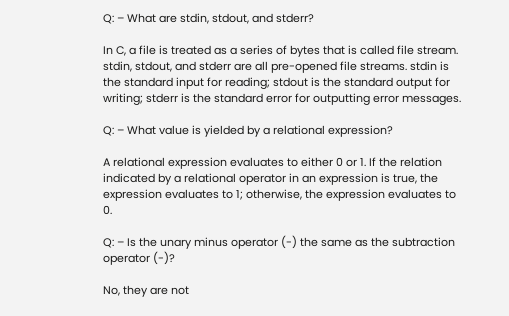Q: – What are stdin, stdout, and stderr?

In C, a file is treated as a series of bytes that is called file stream. stdin, stdout, and stderr are all pre-opened file streams. stdin is the standard input for reading; stdout is the standard output for writing; stderr is the standard error for outputting error messages.

Q: – What value is yielded by a relational expression?

A relational expression evaluates to either 0 or 1. If the relation indicated by a relational operator in an expression is true, the expression evaluates to 1; otherwise, the expression evaluates to 0.

Q: – Is the unary minus operator (-) the same as the subtraction operator (-)?

No, they are not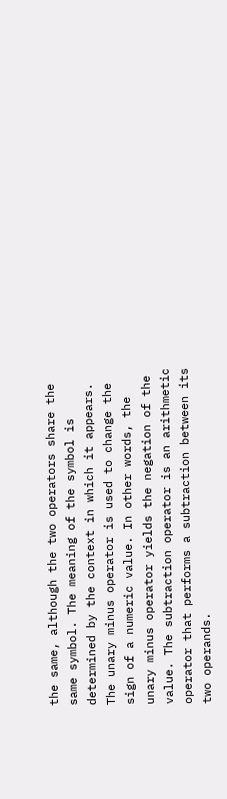the same, although the two operators share the same symbol. The meaning of the symbol is determined by the context in which it appears. The unary minus operator is used to change the sign of a numeric value. In other words, the unary minus operator yields the negation of the value. The subtraction operator is an arithmetic operator that performs a subtraction between its two operands.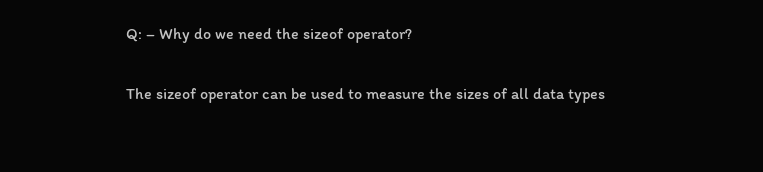Q: – Why do we need the sizeof operator?

The sizeof operator can be used to measure the sizes of all data types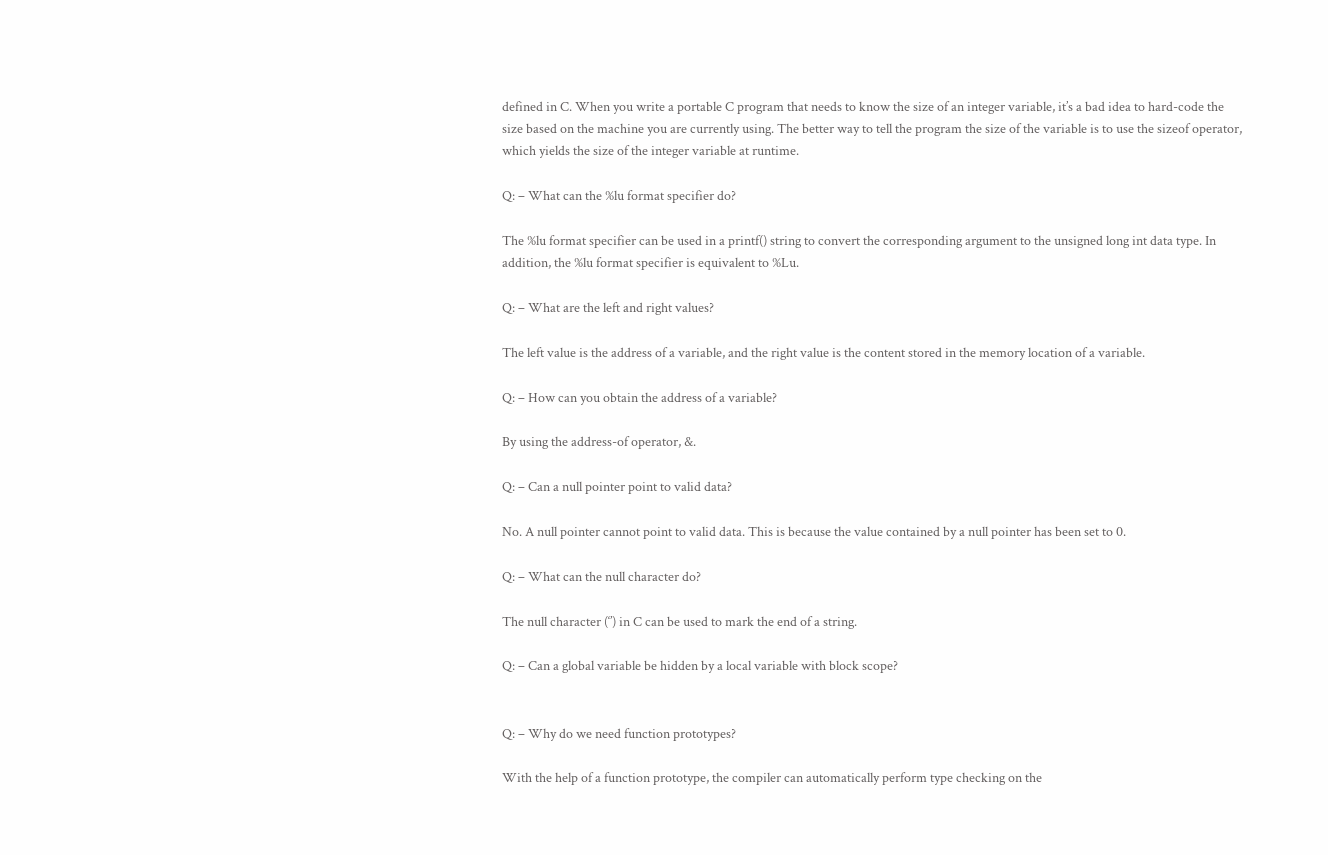defined in C. When you write a portable C program that needs to know the size of an integer variable, it’s a bad idea to hard-code the size based on the machine you are currently using. The better way to tell the program the size of the variable is to use the sizeof operator, which yields the size of the integer variable at runtime.

Q: – What can the %lu format specifier do?

The %lu format specifier can be used in a printf() string to convert the corresponding argument to the unsigned long int data type. In addition, the %lu format specifier is equivalent to %Lu.

Q: – What are the left and right values?

The left value is the address of a variable, and the right value is the content stored in the memory location of a variable.

Q: – How can you obtain the address of a variable?

By using the address-of operator, &.

Q: – Can a null pointer point to valid data?

No. A null pointer cannot point to valid data. This is because the value contained by a null pointer has been set to 0.

Q: – What can the null character do?

The null character (‘’) in C can be used to mark the end of a string.

Q: – Can a global variable be hidden by a local variable with block scope?


Q: – Why do we need function prototypes?

With the help of a function prototype, the compiler can automatically perform type checking on the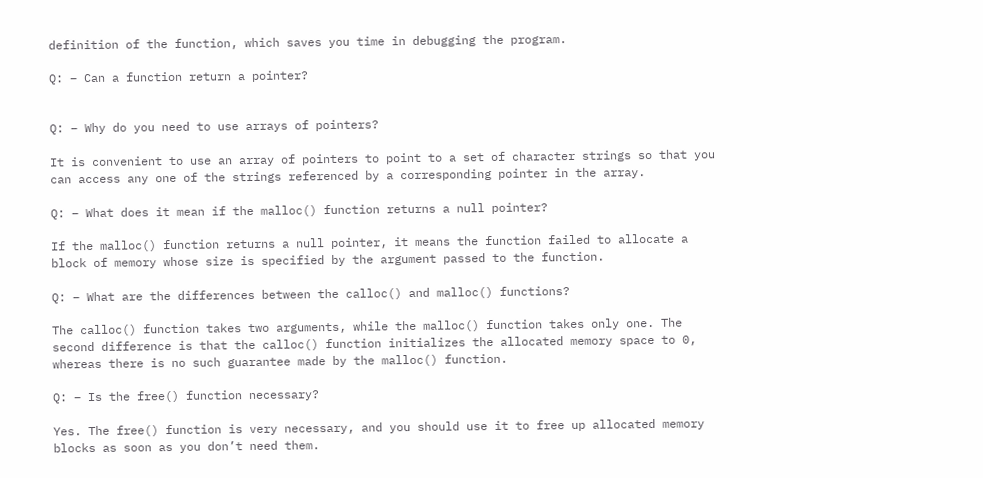definition of the function, which saves you time in debugging the program.

Q: – Can a function return a pointer?


Q: – Why do you need to use arrays of pointers?

It is convenient to use an array of pointers to point to a set of character strings so that you can access any one of the strings referenced by a corresponding pointer in the array.

Q: – What does it mean if the malloc() function returns a null pointer?

If the malloc() function returns a null pointer, it means the function failed to allocate a block of memory whose size is specified by the argument passed to the function.

Q: – What are the differences between the calloc() and malloc() functions?

The calloc() function takes two arguments, while the malloc() function takes only one. The second difference is that the calloc() function initializes the allocated memory space to 0, whereas there is no such guarantee made by the malloc() function.

Q: – Is the free() function necessary?

Yes. The free() function is very necessary, and you should use it to free up allocated memory blocks as soon as you don’t need them.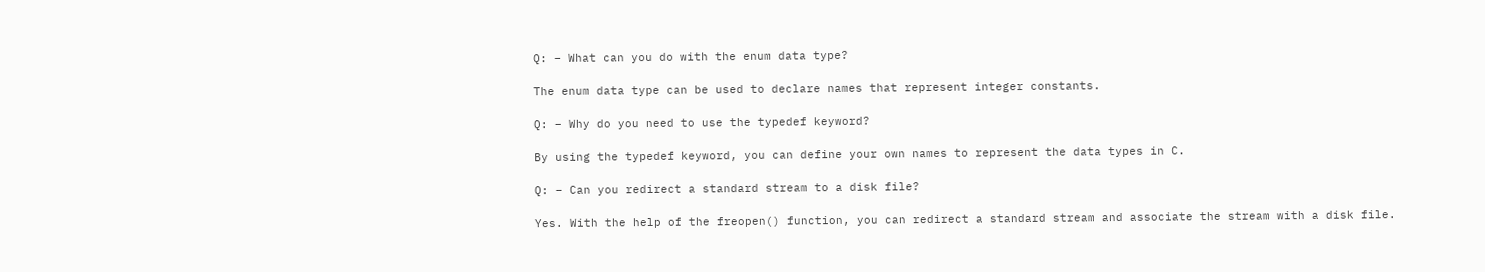Q: – What can you do with the enum data type?

The enum data type can be used to declare names that represent integer constants.

Q: – Why do you need to use the typedef keyword?

By using the typedef keyword, you can define your own names to represent the data types in C.

Q: – Can you redirect a standard stream to a disk file?

Yes. With the help of the freopen() function, you can redirect a standard stream and associate the stream with a disk file.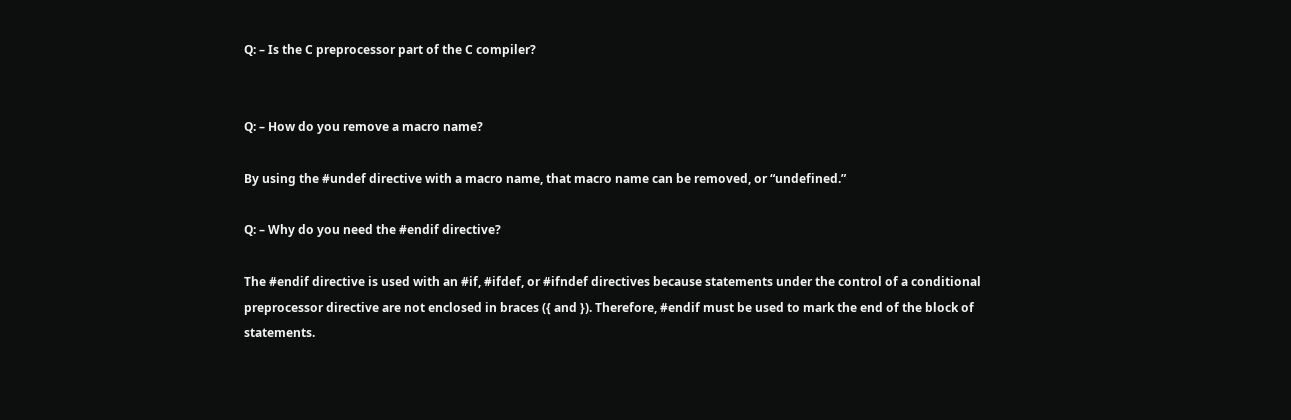Q: – Is the C preprocessor part of the C compiler?


Q: – How do you remove a macro name?

By using the #undef directive with a macro name, that macro name can be removed, or “undefined.”

Q: – Why do you need the #endif directive?

The #endif directive is used with an #if, #ifdef, or #ifndef directives because statements under the control of a conditional preprocessor directive are not enclosed in braces ({ and }). Therefore, #endif must be used to mark the end of the block of statements.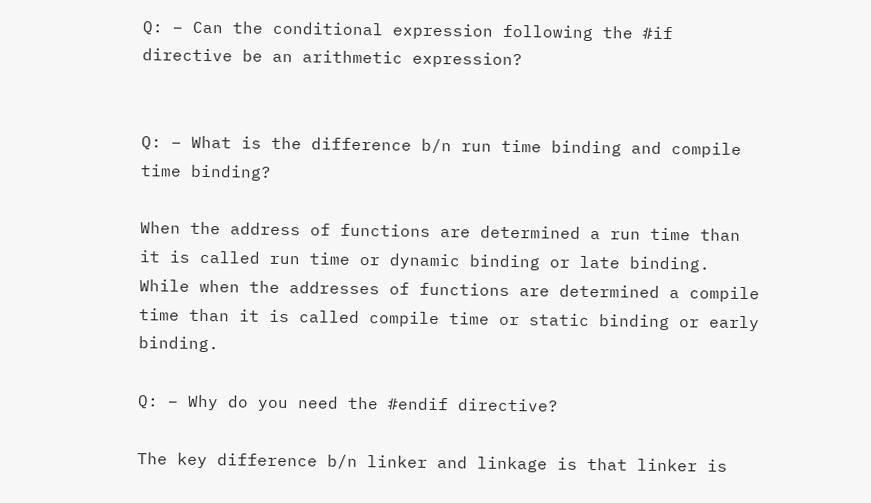Q: – Can the conditional expression following the #if directive be an arithmetic expression?


Q: – What is the difference b/n run time binding and compile time binding?

When the address of functions are determined a run time than it is called run time or dynamic binding or late binding. While when the addresses of functions are determined a compile time than it is called compile time or static binding or early binding.

Q: – Why do you need the #endif directive?

The key difference b/n linker and linkage is that linker is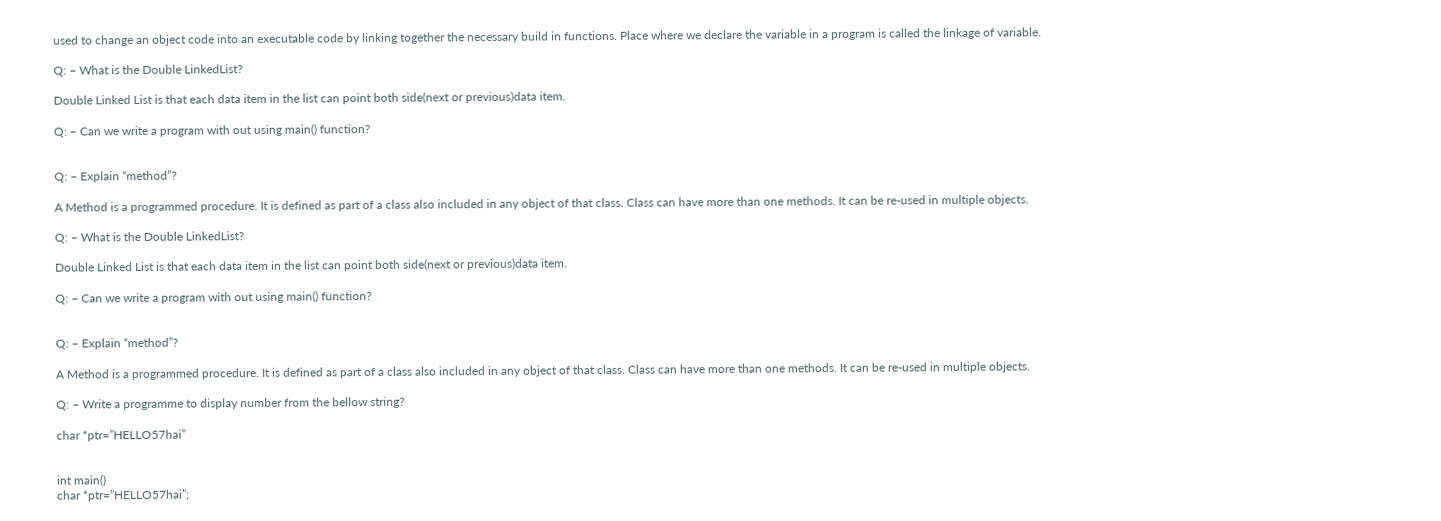used to change an object code into an executable code by linking together the necessary build in functions. Place where we declare the variable in a program is called the linkage of variable.

Q: – What is the Double LinkedList?

Double Linked List is that each data item in the list can point both side(next or previous)data item.

Q: – Can we write a program with out using main() function?


Q: – Explain “method”?

A Method is a programmed procedure. It is defined as part of a class also included in any object of that class. Class can have more than one methods. It can be re-used in multiple objects.

Q: – What is the Double LinkedList?

Double Linked List is that each data item in the list can point both side(next or previous)data item.

Q: – Can we write a program with out using main() function?


Q: – Explain “method”?

A Method is a programmed procedure. It is defined as part of a class also included in any object of that class. Class can have more than one methods. It can be re-used in multiple objects.

Q: – Write a programme to display number from the bellow string?

char *ptr=”HELLO57hai”


int main()
char *ptr=”HELLO57hai”;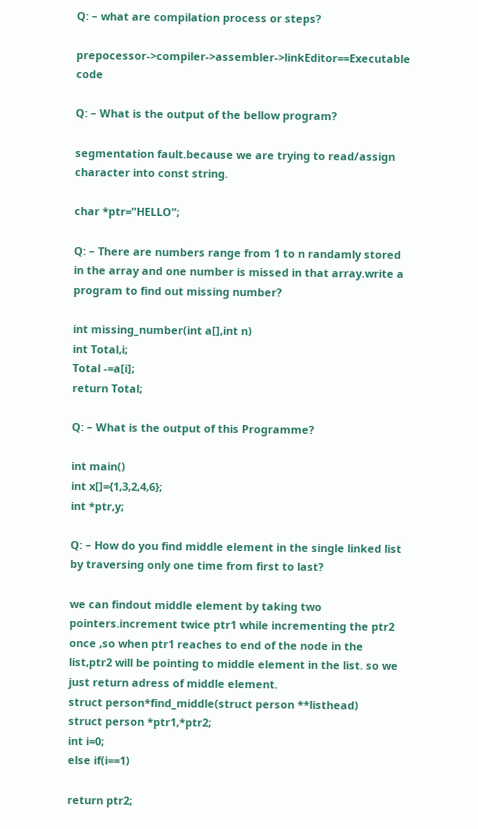Q: – what are compilation process or steps?

prepocessor->compiler->assembler->linkEditor==Executable code

Q: – What is the output of the bellow program?

segmentation fault.because we are trying to read/assign character into const string.

char *ptr=”HELLO”;

Q: – There are numbers range from 1 to n randamly stored in the array and one number is missed in that array.write a program to find out missing number?

int missing_number(int a[],int n)
int Total,i;
Total -=a[i];
return Total;

Q: – What is the output of this Programme?

int main()
int x[]={1,3,2,4,6};
int *ptr,y;

Q: – How do you find middle element in the single linked list by traversing only one time from first to last?

we can findout middle element by taking two pointers.increment twice ptr1 while incrementing the ptr2 once ,so when ptr1 reaches to end of the node in the list,ptr2 will be pointing to middle element in the list. so we just return adress of middle element.
struct person*find_middle(struct person **listhead)
struct person *ptr1,*ptr2;
int i=0;
else if(i==1)

return ptr2;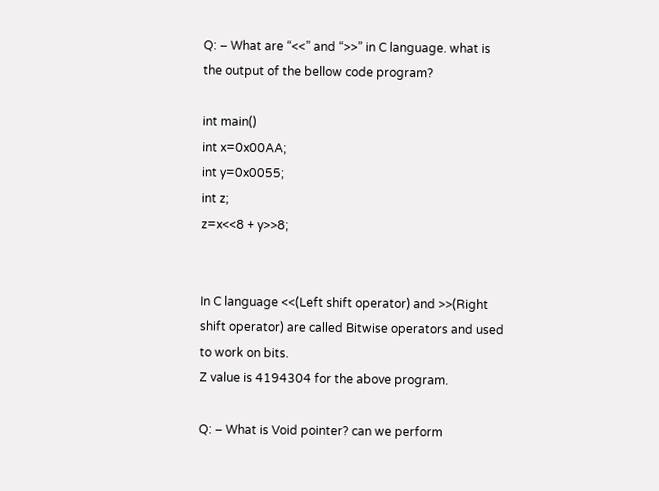Q: – What are “<<” and “>>” in C language. what is the output of the bellow code program?

int main()
int x=0x00AA;
int y=0x0055;
int z;
z=x<<8 + y>>8;


In C language <<(Left shift operator) and >>(Right shift operator) are called Bitwise operators and used to work on bits.
Z value is 4194304 for the above program.

Q: – What is Void pointer? can we perform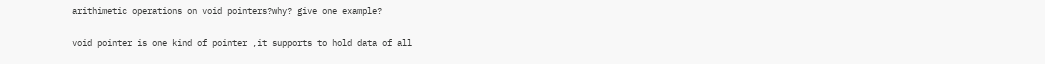arithimetic operations on void pointers?why? give one example?

void pointer is one kind of pointer ,it supports to hold data of all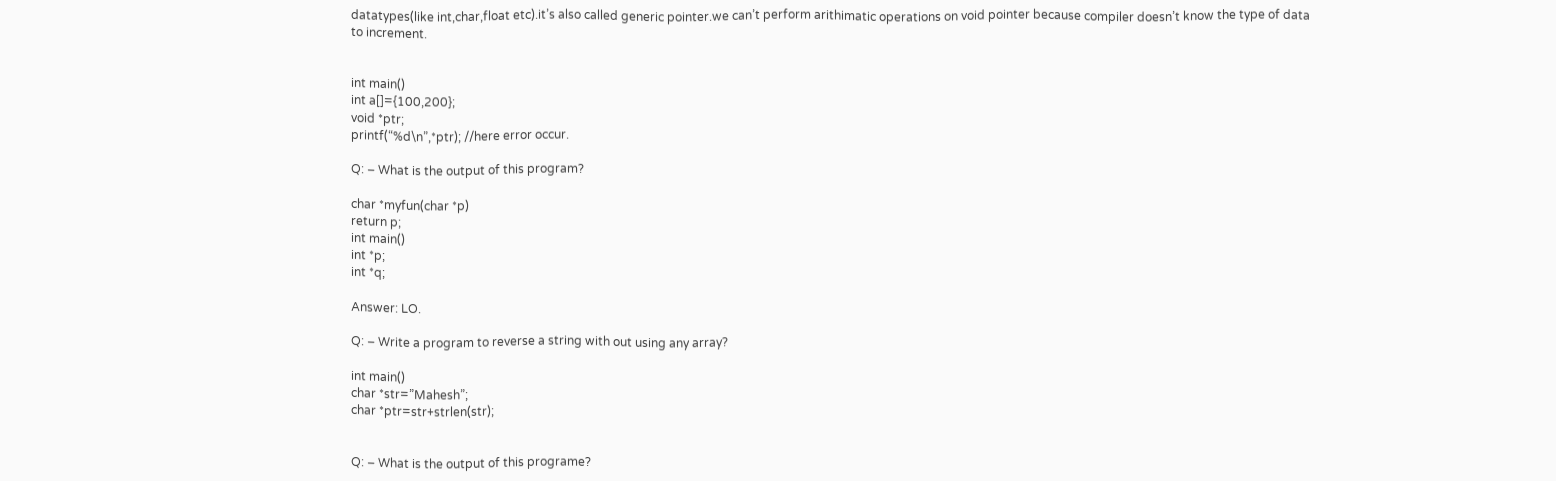datatypes(like int,char,float etc).it’s also called generic pointer.we can’t perform arithimatic operations on void pointer because compiler doesn’t know the type of data to increment.


int main()
int a[]={100,200};
void *ptr;
printf(“%d\n”,*ptr); //here error occur.

Q: – What is the output of this program?

char *myfun(char *p)
return p;
int main()
int *p;
int *q;

Answer: LO.

Q: – Write a program to reverse a string with out using any array?

int main()
char *str=”Mahesh”;
char *ptr=str+strlen(str);


Q: – What is the output of this programe?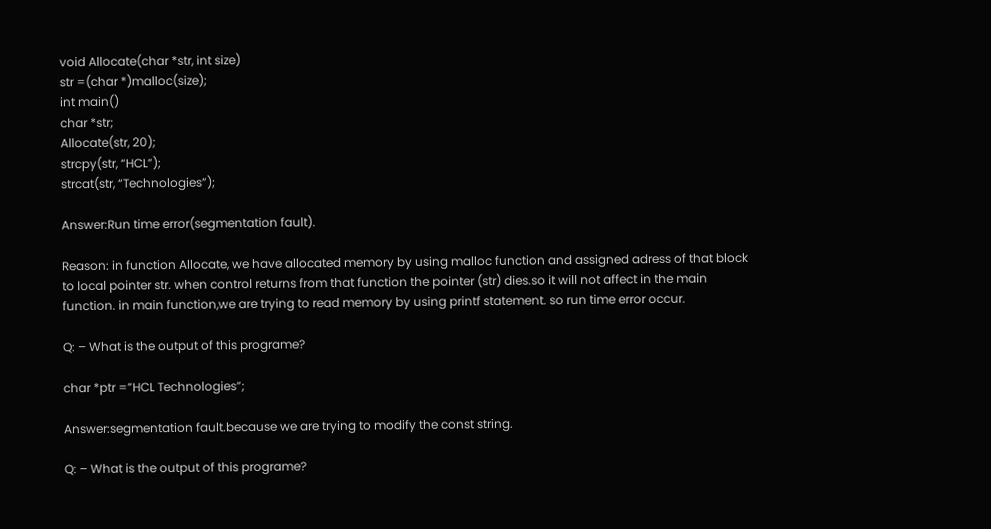void Allocate(char *str, int size)
str =(char *)malloc(size);
int main()
char *str;
Allocate(str, 20);
strcpy(str, “HCL”);
strcat(str, “Technologies”);

Answer:Run time error(segmentation fault).

Reason: in function Allocate, we have allocated memory by using malloc function and assigned adress of that block to local pointer str. when control returns from that function the pointer (str) dies.so it will not affect in the main function. in main function,we are trying to read memory by using printf statement. so run time error occur.

Q: – What is the output of this programe?

char *ptr =”HCL Technologies”;

Answer:segmentation fault.because we are trying to modify the const string.

Q: – What is the output of this programe?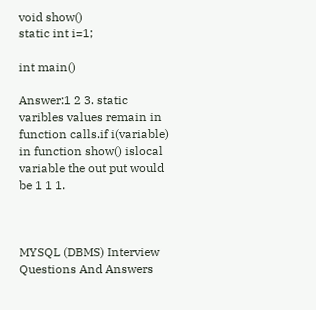void show()
static int i=1;

int main()

Answer:1 2 3. static varibles values remain in function calls.if i(variable) in function show() islocal variable the out put would be 1 1 1.



MYSQL (DBMS) Interview Questions And Answers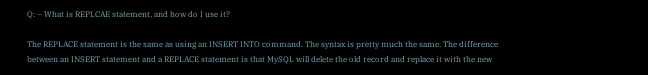Q: – What is REPLCAE statement, and how do I use it?

The REPLACE statement is the same as using an INSERT INTO command. The syntax is pretty much the same. The difference between an INSERT statement and a REPLACE statement is that MySQL will delete the old record and replace it with the new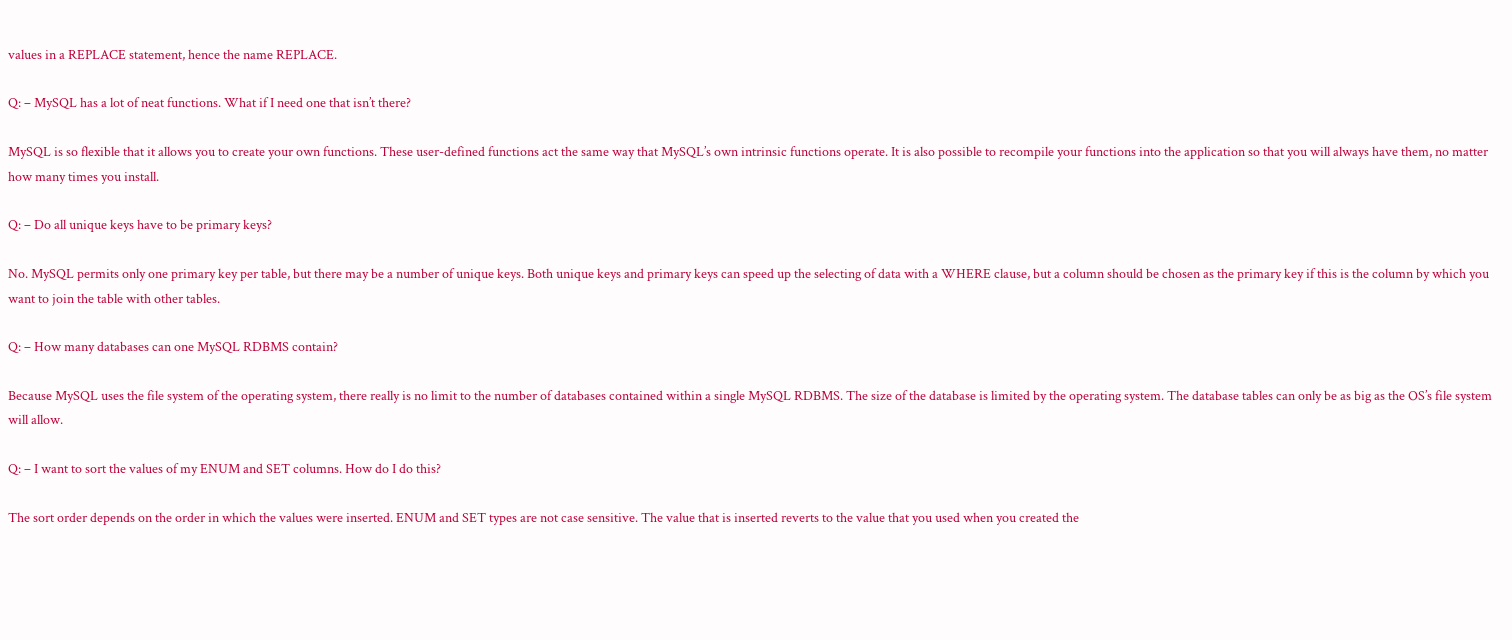values in a REPLACE statement, hence the name REPLACE.

Q: – MySQL has a lot of neat functions. What if I need one that isn’t there?

MySQL is so flexible that it allows you to create your own functions. These user-defined functions act the same way that MySQL’s own intrinsic functions operate. It is also possible to recompile your functions into the application so that you will always have them, no matter how many times you install.

Q: – Do all unique keys have to be primary keys?

No. MySQL permits only one primary key per table, but there may be a number of unique keys. Both unique keys and primary keys can speed up the selecting of data with a WHERE clause, but a column should be chosen as the primary key if this is the column by which you want to join the table with other tables.

Q: – How many databases can one MySQL RDBMS contain?

Because MySQL uses the file system of the operating system, there really is no limit to the number of databases contained within a single MySQL RDBMS. The size of the database is limited by the operating system. The database tables can only be as big as the OS’s file system will allow.

Q: – I want to sort the values of my ENUM and SET columns. How do I do this?

The sort order depends on the order in which the values were inserted. ENUM and SET types are not case sensitive. The value that is inserted reverts to the value that you used when you created the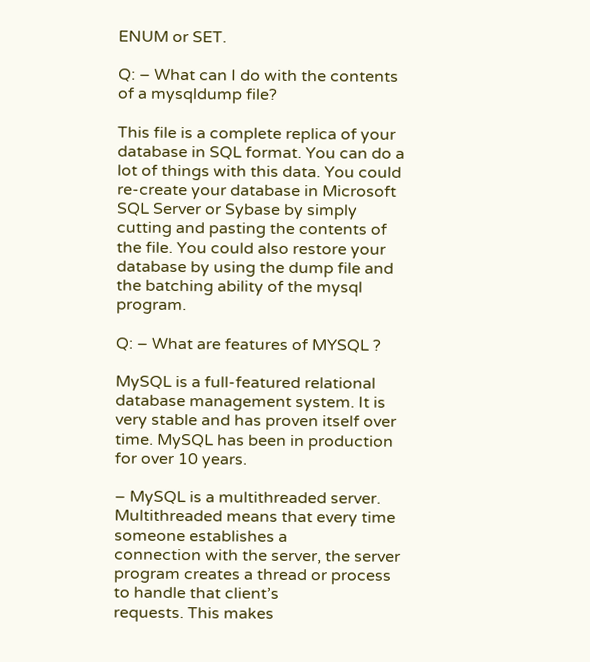ENUM or SET.

Q: – What can I do with the contents of a mysqldump file?

This file is a complete replica of your database in SQL format. You can do a lot of things with this data. You could re-create your database in Microsoft SQL Server or Sybase by simply cutting and pasting the contents of the file. You could also restore your database by using the dump file and the batching ability of the mysql program.

Q: – What are features of MYSQL ?

MySQL is a full-featured relational database management system. It is very stable and has proven itself over time. MySQL has been in production for over 10 years.

– MySQL is a multithreaded server. Multithreaded means that every time someone establishes a
connection with the server, the server program creates a thread or process to handle that client’s
requests. This makes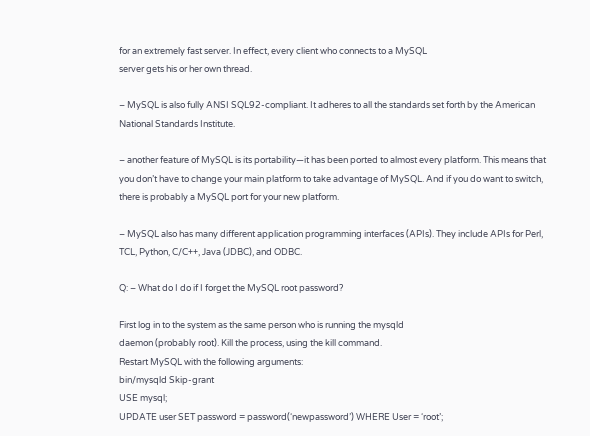for an extremely fast server. In effect, every client who connects to a MySQL
server gets his or her own thread.

– MySQL is also fully ANSI SQL92-compliant. It adheres to all the standards set forth by the American National Standards Institute.

– another feature of MySQL is its portability—it has been ported to almost every platform. This means that you don’t have to change your main platform to take advantage of MySQL. And if you do want to switch, there is probably a MySQL port for your new platform.

– MySQL also has many different application programming interfaces (APIs). They include APIs for Perl, TCL, Python, C/C++, Java (JDBC), and ODBC.

Q: – What do I do if I forget the MySQL root password?

First log in to the system as the same person who is running the mysqld
daemon (probably root). Kill the process, using the kill command.
Restart MySQL with the following arguments:
bin/mysqld Skip-grant
USE mysql;
UPDATE user SET password = password(‘newpassword’) WHERE User = ‘root’;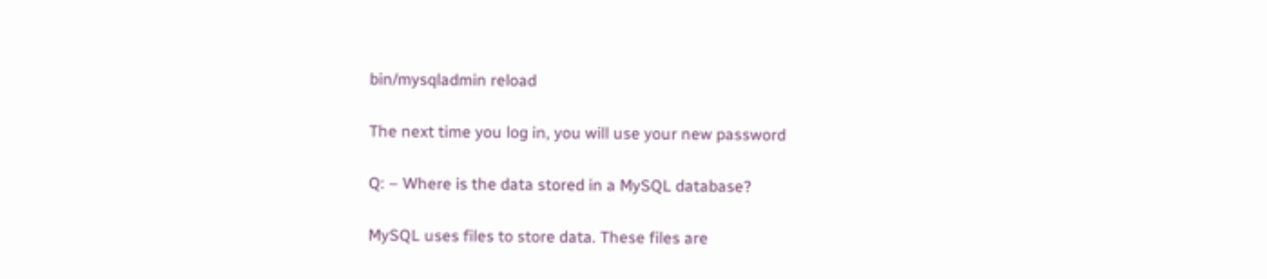bin/mysqladmin reload

The next time you log in, you will use your new password

Q: – Where is the data stored in a MySQL database?

MySQL uses files to store data. These files are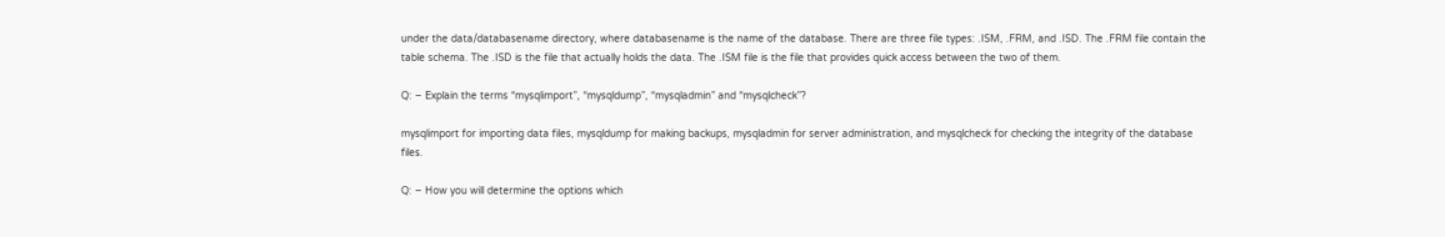under the data/databasename directory, where databasename is the name of the database. There are three file types: .ISM, .FRM, and .ISD. The .FRM file contain the table schema. The .ISD is the file that actually holds the data. The .ISM file is the file that provides quick access between the two of them.

Q: – Explain the terms “mysqlimport”, “mysqldump”, “mysqladmin” and “mysqlcheck”?

mysqlimport for importing data files, mysqldump for making backups, mysqladmin for server administration, and mysqlcheck for checking the integrity of the database files.

Q: – How you will determine the options which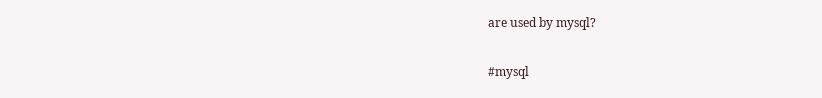are used by mysql?

#mysql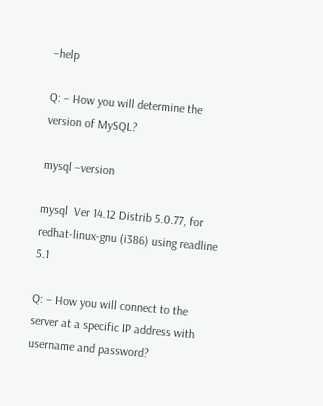–help

Q: – How you will determine the version of MySQL?

mysql –version

mysql  Ver 14.12 Distrib 5.0.77, for redhat-linux-gnu (i386) using readline 5.1

Q: – How you will connect to the server at a specific IP address with username and password?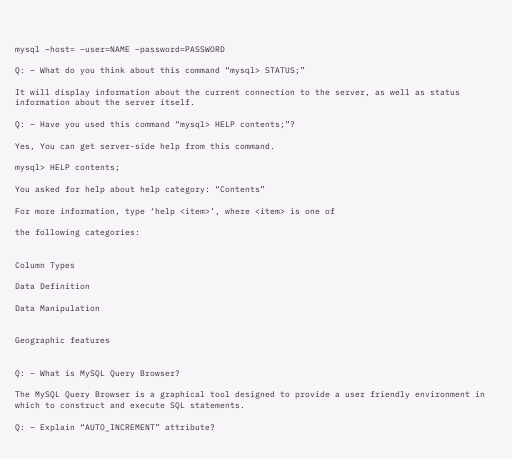mysql –host= –user=NAME –password=PASSWORD

Q: – What do you think about this command “mysql> STATUS;”

It will display information about the current connection to the server, as well as status information about the server itself.

Q: – Have you used this command “mysql> HELP contents;”?

Yes, You can get server-side help from this command.

mysql> HELP contents;

You asked for help about help category: “Contents”

For more information, type ‘help <item>’, where <item> is one of

the following categories:


Column Types

Data Definition

Data Manipulation


Geographic features


Q: – What is MySQL Query Browser?

The MySQL Query Browser is a graphical tool designed to provide a user friendly environment in which to construct and execute SQL statements.

Q: – Explain “AUTO_INCREMENT” attribute?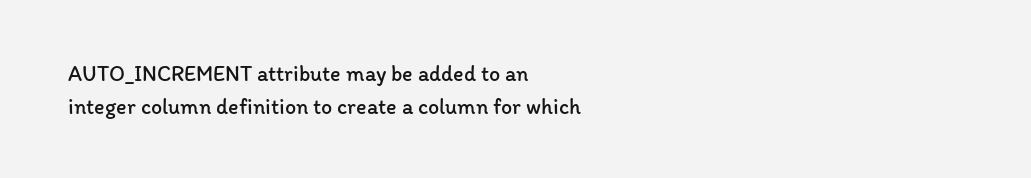AUTO_INCREMENT attribute may be added to an integer column definition to create a column for which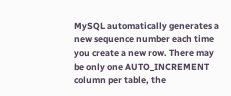MySQL automatically generates a new sequence number each time you create a new row. There may be only one AUTO_INCREMENT column per table, the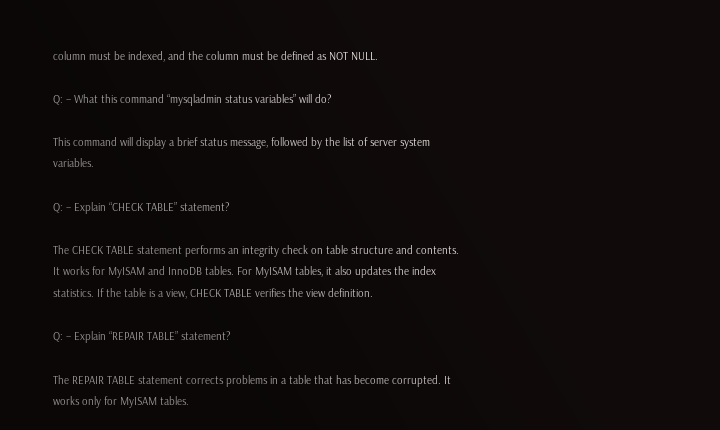column must be indexed, and the column must be defined as NOT NULL.

Q: – What this command “mysqladmin status variables” will do?

This command will display a brief status message, followed by the list of server system variables.

Q: – Explain “CHECK TABLE” statement?

The CHECK TABLE statement performs an integrity check on table structure and contents. It works for MyISAM and InnoDB tables. For MyISAM tables, it also updates the index statistics. If the table is a view, CHECK TABLE verifies the view definition.

Q: – Explain “REPAIR TABLE” statement?

The REPAIR TABLE statement corrects problems in a table that has become corrupted. It works only for MyISAM tables.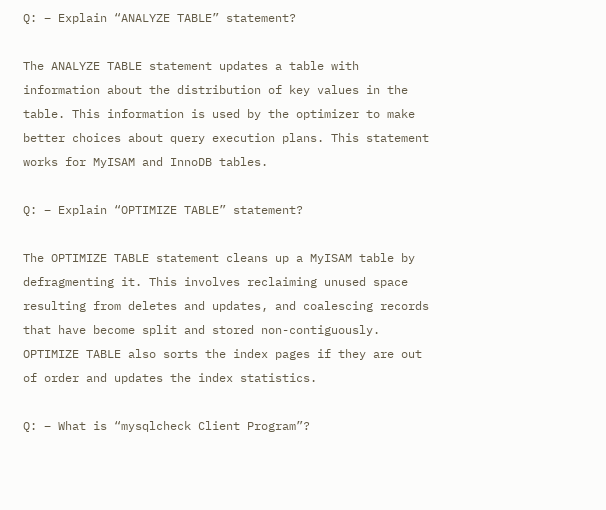Q: – Explain “ANALYZE TABLE” statement?

The ANALYZE TABLE statement updates a table with information about the distribution of key values in the table. This information is used by the optimizer to make better choices about query execution plans. This statement works for MyISAM and InnoDB tables.

Q: – Explain “OPTIMIZE TABLE” statement?

The OPTIMIZE TABLE statement cleans up a MyISAM table by defragmenting it. This involves reclaiming unused space resulting from deletes and updates, and coalescing records that have become split and stored non-contiguously. OPTIMIZE TABLE also sorts the index pages if they are out of order and updates the index statistics.

Q: – What is “mysqlcheck Client Program”?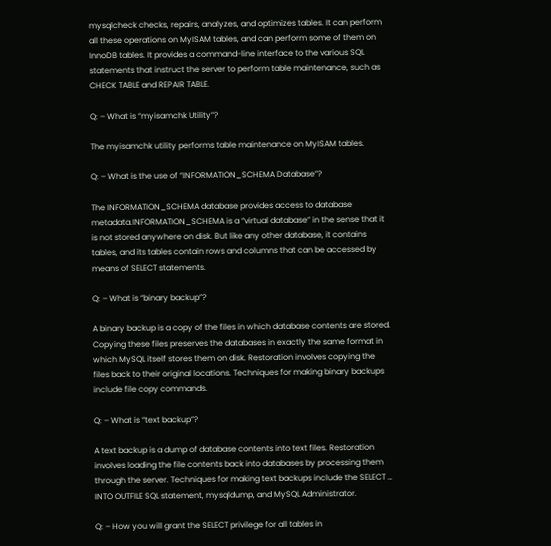mysqlcheck checks, repairs, analyzes, and optimizes tables. It can perform all these operations on MyISAM tables, and can perform some of them on InnoDB tables. It provides a command-line interface to the various SQL statements that instruct the server to perform table maintenance, such as CHECK TABLE and REPAIR TABLE.

Q: – What is “myisamchk Utility”?

The myisamchk utility performs table maintenance on MyISAM tables.

Q: – What is the use of “INFORMATION_SCHEMA Database”?

The INFORMATION_SCHEMA database provides access to database metadata.INFORMATION_SCHEMA is a “virtual database” in the sense that it is not stored anywhere on disk. But like any other database, it contains tables, and its tables contain rows and columns that can be accessed by means of SELECT statements.

Q: – What is “binary backup”?

A binary backup is a copy of the files in which database contents are stored. Copying these files preserves the databases in exactly the same format in which MySQL itself stores them on disk. Restoration involves copying the files back to their original locations. Techniques for making binary backups include file copy commands.

Q: – What is “text backup”?

A text backup is a dump of database contents into text files. Restoration involves loading the file contents back into databases by processing them through the server. Techniques for making text backups include the SELECT … INTO OUTFILE SQL statement, mysqldump, and MySQL Administrator.

Q: – How you will grant the SELECT privilege for all tables in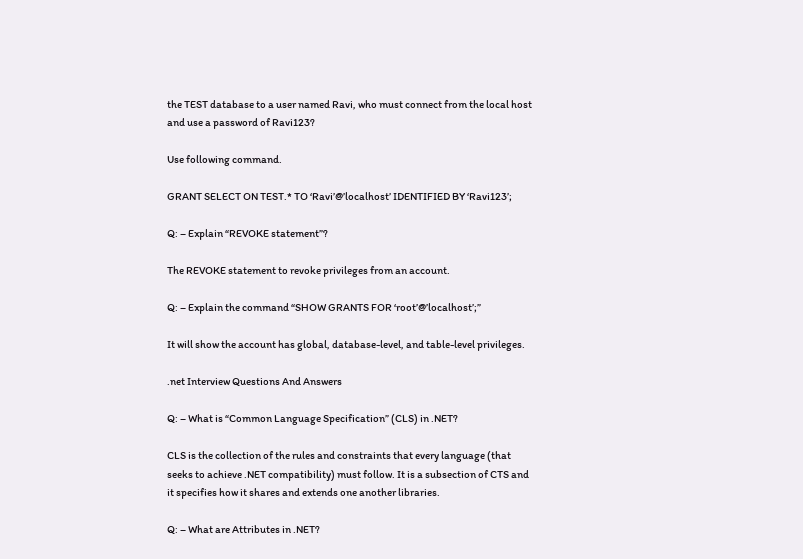the TEST database to a user named Ravi, who must connect from the local host and use a password of Ravi123?

Use following command.

GRANT SELECT ON TEST.* TO ‘Ravi’@’localhost’ IDENTIFIED BY ‘Ravi123’;

Q: – Explain “REVOKE statement”?

The REVOKE statement to revoke privileges from an account.

Q: – Explain the command “SHOW GRANTS FOR ‘root’@’localhost’;”

It will show the account has global, database-level, and table-level privileges.

.net Interview Questions And Answers

Q: – What is “Common Language Specification” (CLS) in .NET?

CLS is the collection of the rules and constraints that every language (that seeks to achieve .NET compatibility) must follow. It is a subsection of CTS and it specifies how it shares and extends one another libraries.

Q: – What are Attributes in .NET?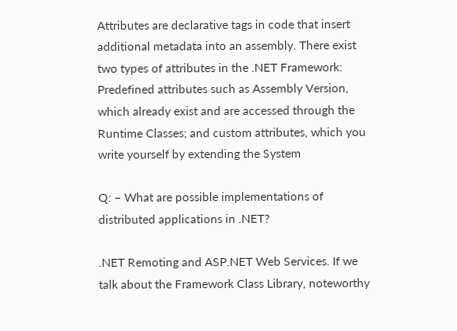Attributes are declarative tags in code that insert additional metadata into an assembly. There exist two types of attributes in the .NET Framework: Predefined attributes such as Assembly Version, which already exist and are accessed through the Runtime Classes; and custom attributes, which you write yourself by extending the System

Q: – What are possible implementations of distributed applications in .NET?

.NET Remoting and ASP.NET Web Services. If we talk about the Framework Class Library, noteworthy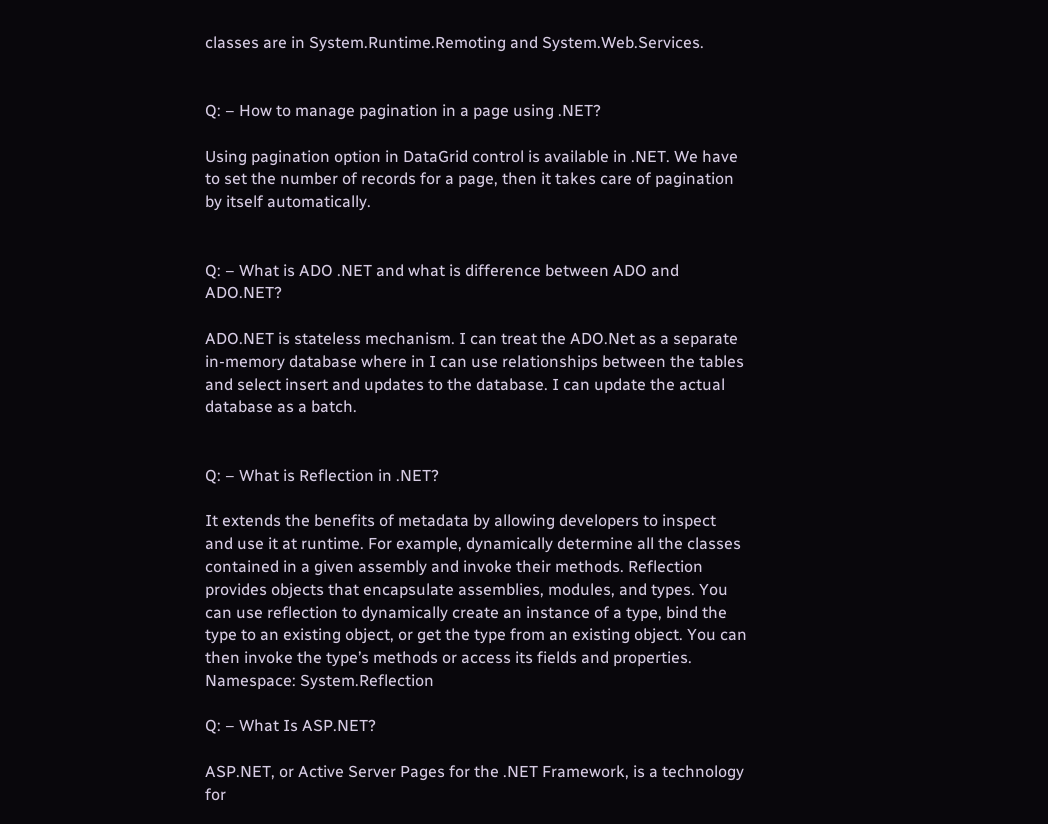classes are in System.Runtime.Remoting and System.Web.Services.


Q: – How to manage pagination in a page using .NET?

Using pagination option in DataGrid control is available in .NET. We have to set the number of records for a page, then it takes care of pagination by itself automatically.


Q: – What is ADO .NET and what is difference between ADO and ADO.NET?

ADO.NET is stateless mechanism. I can treat the ADO.Net as a separate in-memory database where in I can use relationships between the tables and select insert and updates to the database. I can update the actual database as a batch.


Q: – What is Reflection in .NET?

It extends the benefits of metadata by allowing developers to inspect and use it at runtime. For example, dynamically determine all the classes contained in a given assembly and invoke their methods. Reflection provides objects that encapsulate assemblies, modules, and types. You can use reflection to dynamically create an instance of a type, bind the type to an existing object, or get the type from an existing object. You can then invoke the type’s methods or access its fields and properties. Namespace: System.Reflection

Q: – What Is ASP.NET?

ASP.NET, or Active Server Pages for the .NET Framework, is a technology for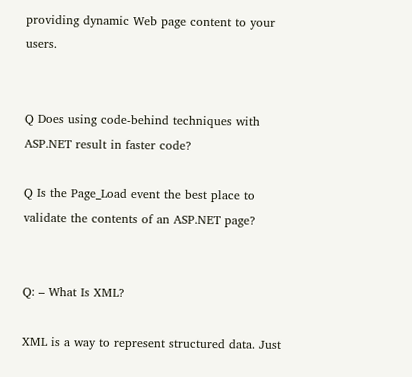providing dynamic Web page content to your users.


Q Does using code-behind techniques with ASP.NET result in faster code?

Q Is the Page_Load event the best place to validate the contents of an ASP.NET page?


Q: – What Is XML?

XML is a way to represent structured data. Just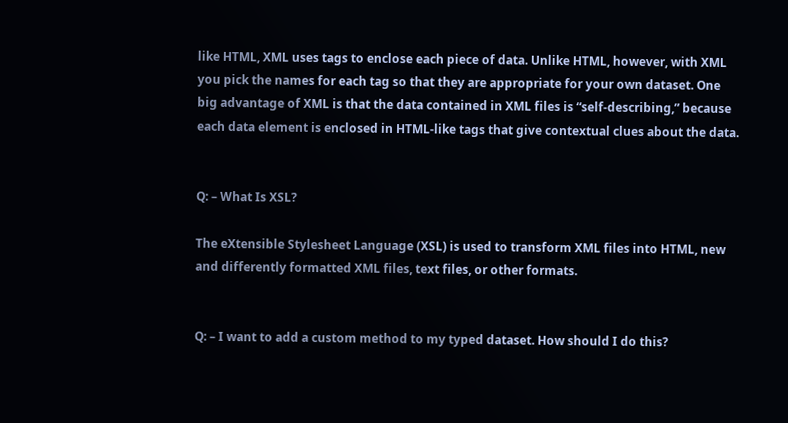like HTML, XML uses tags to enclose each piece of data. Unlike HTML, however, with XML you pick the names for each tag so that they are appropriate for your own dataset. One big advantage of XML is that the data contained in XML files is “self-describing,” because each data element is enclosed in HTML-like tags that give contextual clues about the data.


Q: – What Is XSL?

The eXtensible Stylesheet Language (XSL) is used to transform XML files into HTML, new and differently formatted XML files, text files, or other formats.


Q: – I want to add a custom method to my typed dataset. How should I do this?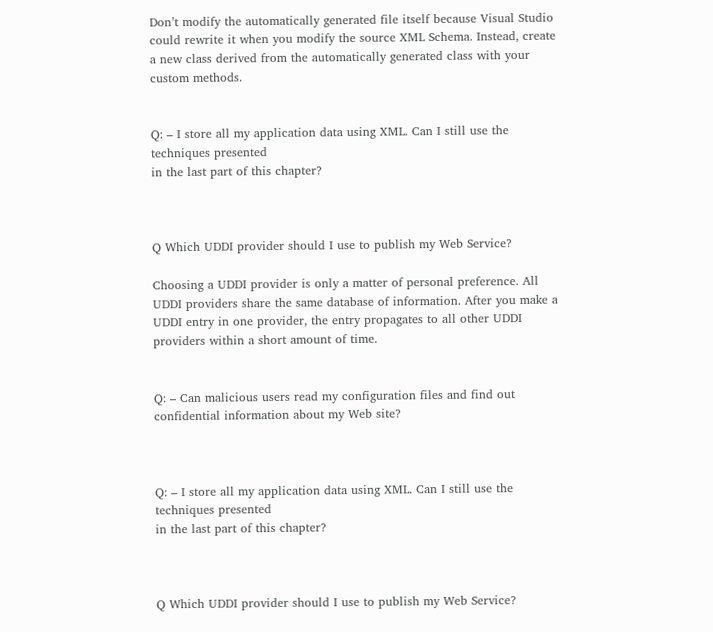Don’t modify the automatically generated file itself because Visual Studio could rewrite it when you modify the source XML Schema. Instead, create a new class derived from the automatically generated class with your custom methods.


Q: – I store all my application data using XML. Can I still use the techniques presented
in the last part of this chapter?



Q Which UDDI provider should I use to publish my Web Service?

Choosing a UDDI provider is only a matter of personal preference. All UDDI providers share the same database of information. After you make a UDDI entry in one provider, the entry propagates to all other UDDI providers within a short amount of time.


Q: – Can malicious users read my configuration files and find out confidential information about my Web site?



Q: – I store all my application data using XML. Can I still use the techniques presented
in the last part of this chapter?



Q Which UDDI provider should I use to publish my Web Service?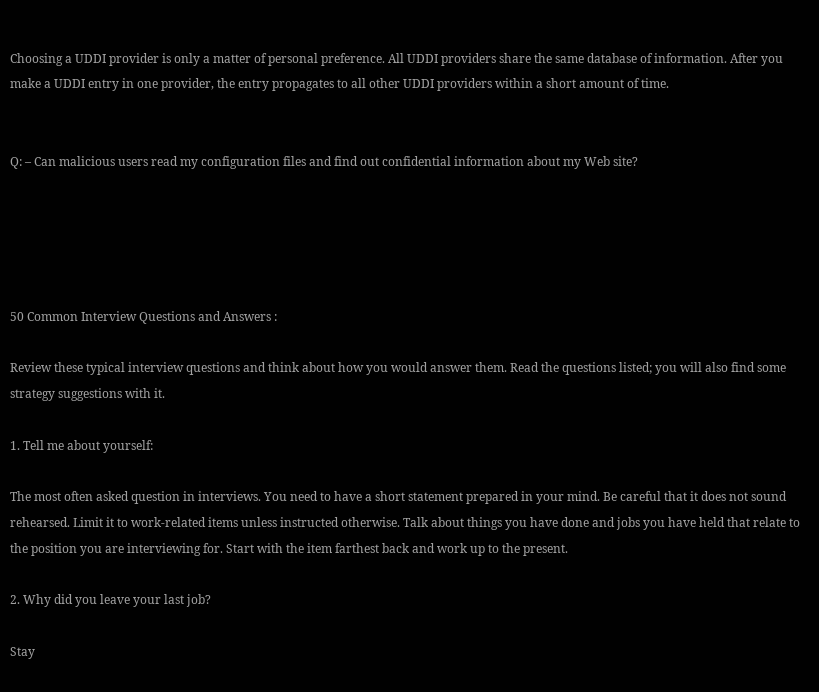Choosing a UDDI provider is only a matter of personal preference. All UDDI providers share the same database of information. After you make a UDDI entry in one provider, the entry propagates to all other UDDI providers within a short amount of time.


Q: – Can malicious users read my configuration files and find out confidential information about my Web site?





50 Common Interview Questions and Answers :

Review these typical interview questions and think about how you would answer them. Read the questions listed; you will also find some strategy suggestions with it.

1. Tell me about yourself:

The most often asked question in interviews. You need to have a short statement prepared in your mind. Be careful that it does not sound rehearsed. Limit it to work-related items unless instructed otherwise. Talk about things you have done and jobs you have held that relate to the position you are interviewing for. Start with the item farthest back and work up to the present.

2. Why did you leave your last job?

Stay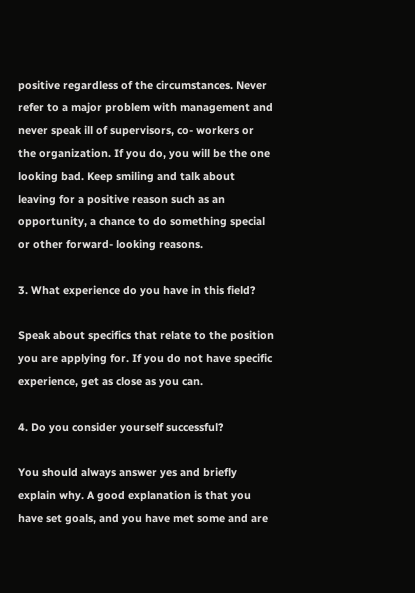positive regardless of the circumstances. Never refer to a major problem with management and never speak ill of supervisors, co- workers or the organization. If you do, you will be the one looking bad. Keep smiling and talk about leaving for a positive reason such as an opportunity, a chance to do something special or other forward- looking reasons.

3. What experience do you have in this field?

Speak about specifics that relate to the position you are applying for. If you do not have specific experience, get as close as you can.

4. Do you consider yourself successful?

You should always answer yes and briefly explain why. A good explanation is that you have set goals, and you have met some and are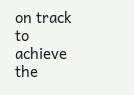on track to achieve the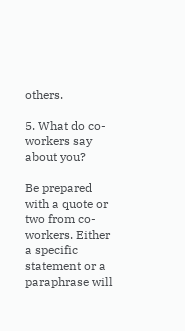others.

5. What do co-workers say about you?

Be prepared with a quote or two from co-workers. Either a specific statement or a paraphrase will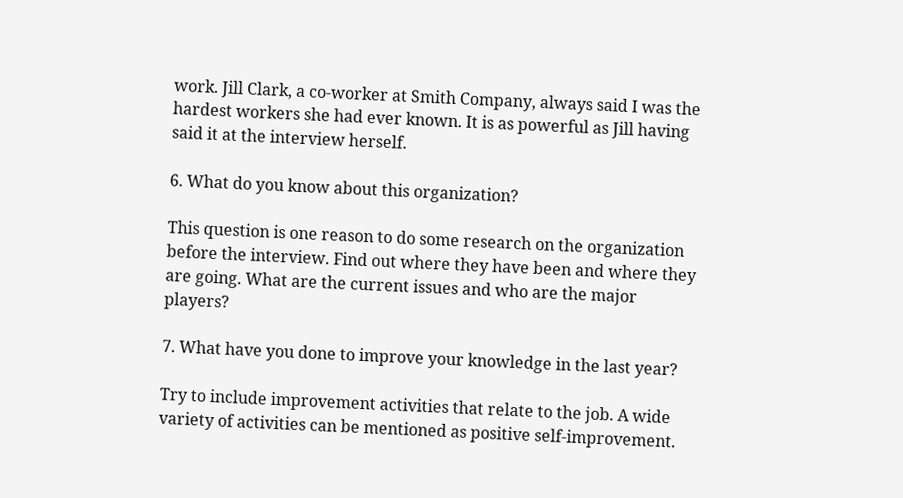work. Jill Clark, a co-worker at Smith Company, always said I was the hardest workers she had ever known. It is as powerful as Jill having said it at the interview herself.

6. What do you know about this organization?

This question is one reason to do some research on the organization before the interview. Find out where they have been and where they are going. What are the current issues and who are the major players?

7. What have you done to improve your knowledge in the last year?

Try to include improvement activities that relate to the job. A wide variety of activities can be mentioned as positive self-improvement.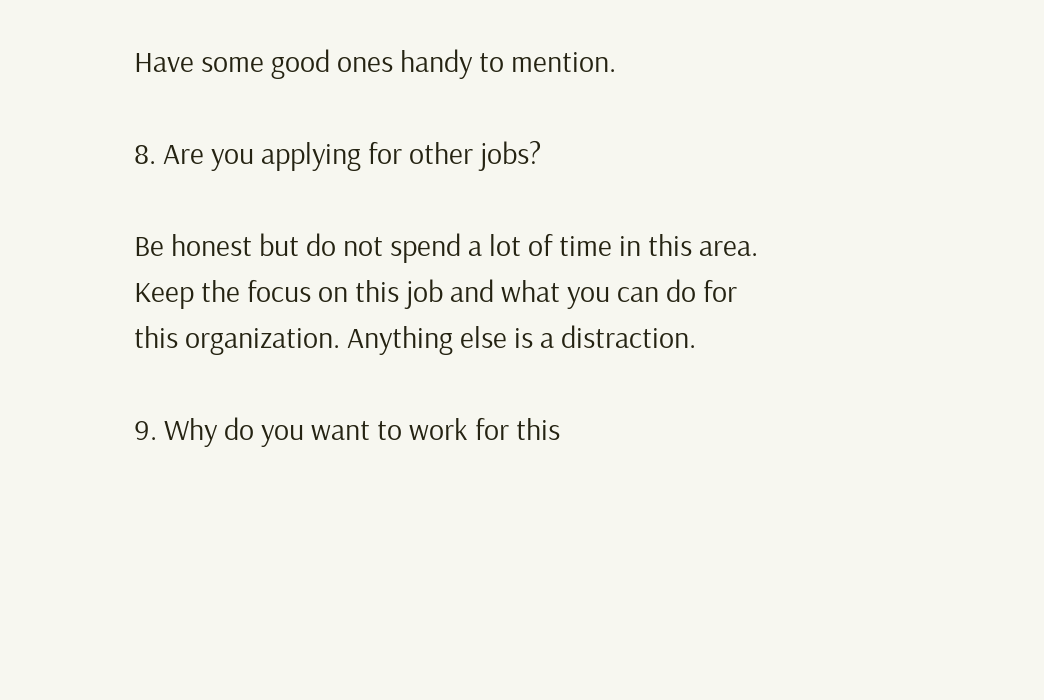Have some good ones handy to mention.

8. Are you applying for other jobs?

Be honest but do not spend a lot of time in this area. Keep the focus on this job and what you can do for this organization. Anything else is a distraction.

9. Why do you want to work for this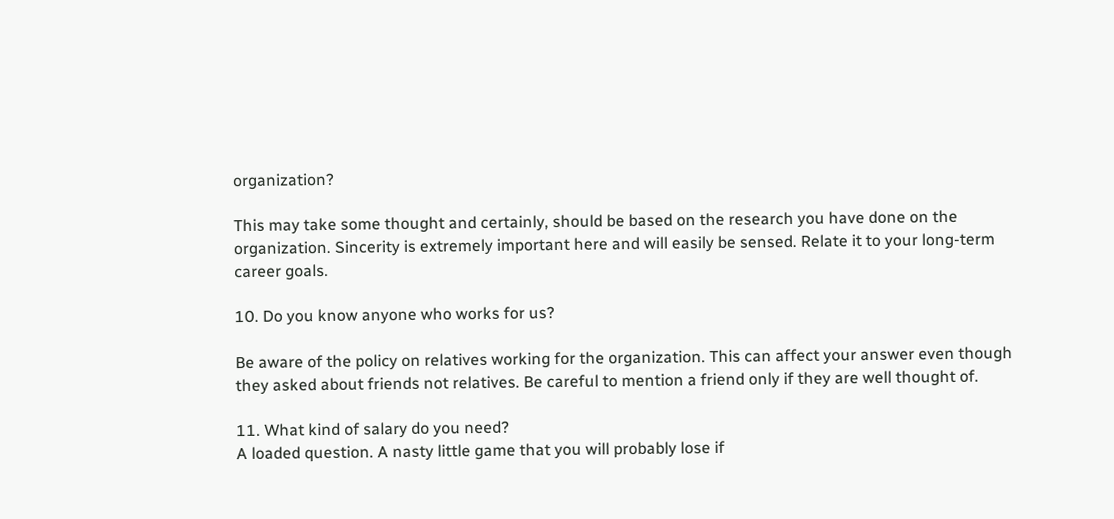organization?

This may take some thought and certainly, should be based on the research you have done on the organization. Sincerity is extremely important here and will easily be sensed. Relate it to your long-term career goals.

10. Do you know anyone who works for us?

Be aware of the policy on relatives working for the organization. This can affect your answer even though they asked about friends not relatives. Be careful to mention a friend only if they are well thought of.

11. What kind of salary do you need?
A loaded question. A nasty little game that you will probably lose if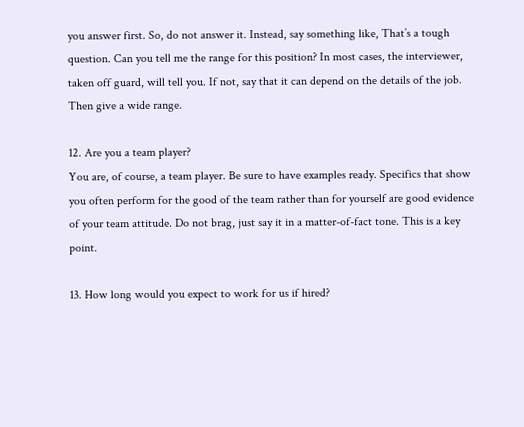you answer first. So, do not answer it. Instead, say something like, That’s a tough question. Can you tell me the range for this position? In most cases, the interviewer, taken off guard, will tell you. If not, say that it can depend on the details of the job. Then give a wide range.

12. Are you a team player?
You are, of course, a team player. Be sure to have examples ready. Specifics that show you often perform for the good of the team rather than for yourself are good evidence of your team attitude. Do not brag, just say it in a matter-of-fact tone. This is a key point.

13. How long would you expect to work for us if hired?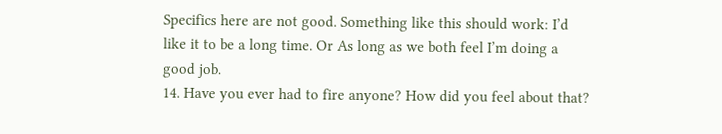Specifics here are not good. Something like this should work: I’d like it to be a long time. Or As long as we both feel I’m doing a good job.
14. Have you ever had to fire anyone? How did you feel about that?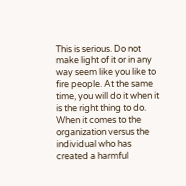This is serious. Do not make light of it or in any way seem like you like to fire people. At the same time, you will do it when it is the right thing to do. When it comes to the organization versus the individual who has created a harmful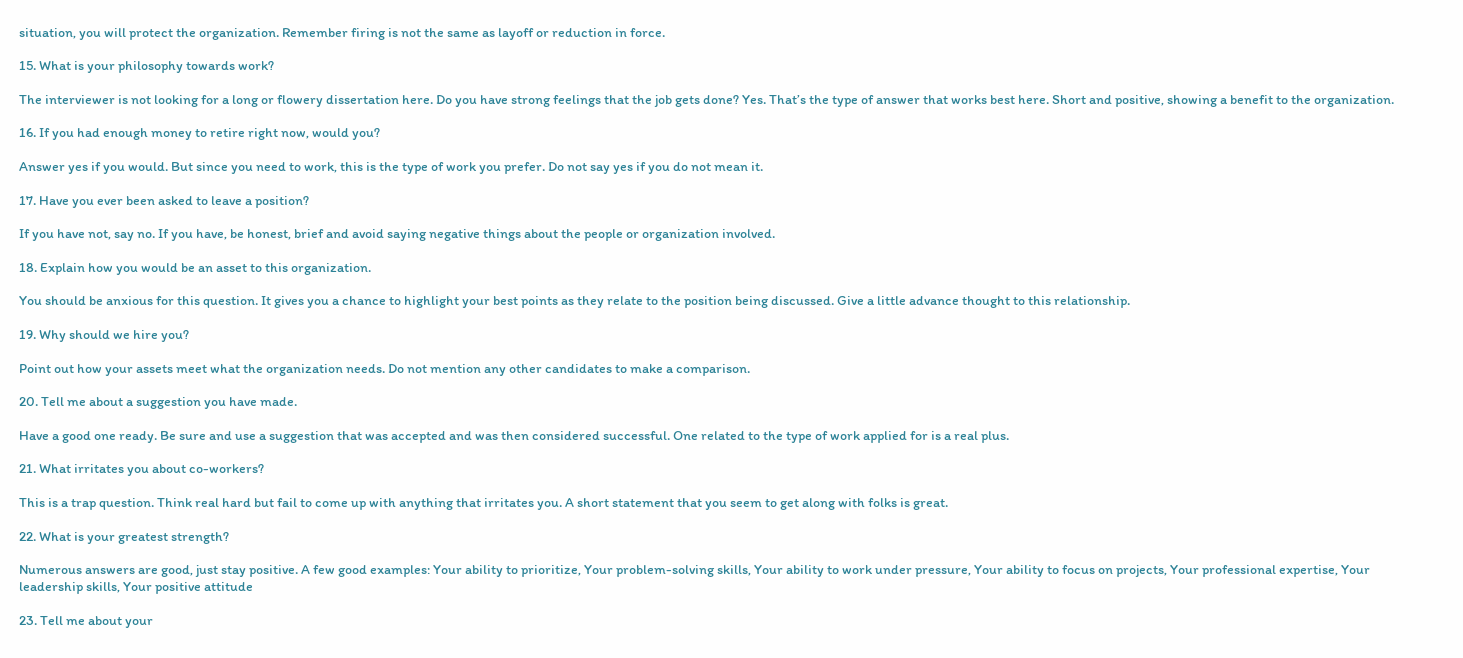situation, you will protect the organization. Remember firing is not the same as layoff or reduction in force.

15. What is your philosophy towards work?

The interviewer is not looking for a long or flowery dissertation here. Do you have strong feelings that the job gets done? Yes. That’s the type of answer that works best here. Short and positive, showing a benefit to the organization.

16. If you had enough money to retire right now, would you?

Answer yes if you would. But since you need to work, this is the type of work you prefer. Do not say yes if you do not mean it.

17. Have you ever been asked to leave a position?

If you have not, say no. If you have, be honest, brief and avoid saying negative things about the people or organization involved.

18. Explain how you would be an asset to this organization.

You should be anxious for this question. It gives you a chance to highlight your best points as they relate to the position being discussed. Give a little advance thought to this relationship.

19. Why should we hire you?

Point out how your assets meet what the organization needs. Do not mention any other candidates to make a comparison.

20. Tell me about a suggestion you have made.

Have a good one ready. Be sure and use a suggestion that was accepted and was then considered successful. One related to the type of work applied for is a real plus.

21. What irritates you about co-workers?

This is a trap question. Think real hard but fail to come up with anything that irritates you. A short statement that you seem to get along with folks is great.

22. What is your greatest strength?

Numerous answers are good, just stay positive. A few good examples: Your ability to prioritize, Your problem-solving skills, Your ability to work under pressure, Your ability to focus on projects, Your professional expertise, Your leadership skills, Your positive attitude

23. Tell me about your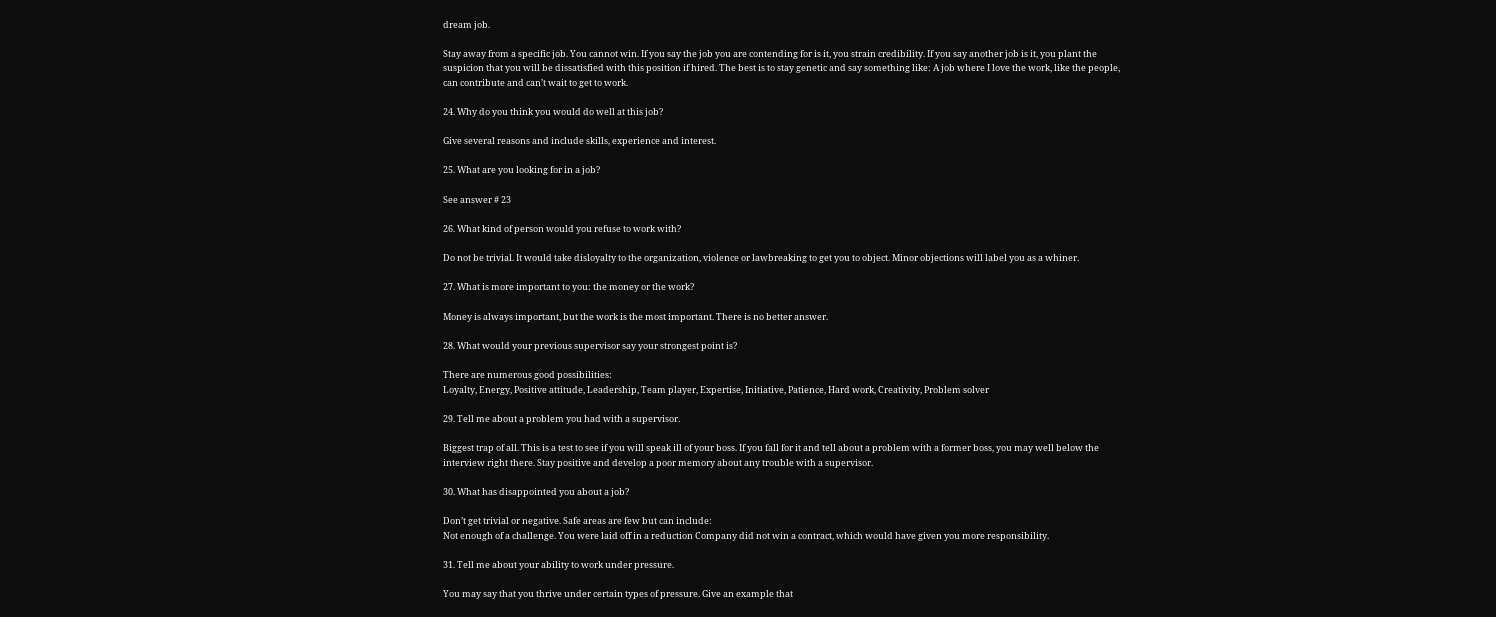dream job.

Stay away from a specific job. You cannot win. If you say the job you are contending for is it, you strain credibility. If you say another job is it, you plant the suspicion that you will be dissatisfied with this position if hired. The best is to stay genetic and say something like: A job where I love the work, like the people, can contribute and can’t wait to get to work.

24. Why do you think you would do well at this job?

Give several reasons and include skills, experience and interest.

25. What are you looking for in a job?

See answer # 23

26. What kind of person would you refuse to work with?

Do not be trivial. It would take disloyalty to the organization, violence or lawbreaking to get you to object. Minor objections will label you as a whiner.

27. What is more important to you: the money or the work?

Money is always important, but the work is the most important. There is no better answer.

28. What would your previous supervisor say your strongest point is?

There are numerous good possibilities:
Loyalty, Energy, Positive attitude, Leadership, Team player, Expertise, Initiative, Patience, Hard work, Creativity, Problem solver

29. Tell me about a problem you had with a supervisor.

Biggest trap of all. This is a test to see if you will speak ill of your boss. If you fall for it and tell about a problem with a former boss, you may well below the interview right there. Stay positive and develop a poor memory about any trouble with a supervisor.

30. What has disappointed you about a job?

Don’t get trivial or negative. Safe areas are few but can include:
Not enough of a challenge. You were laid off in a reduction Company did not win a contract, which would have given you more responsibility.

31. Tell me about your ability to work under pressure.

You may say that you thrive under certain types of pressure. Give an example that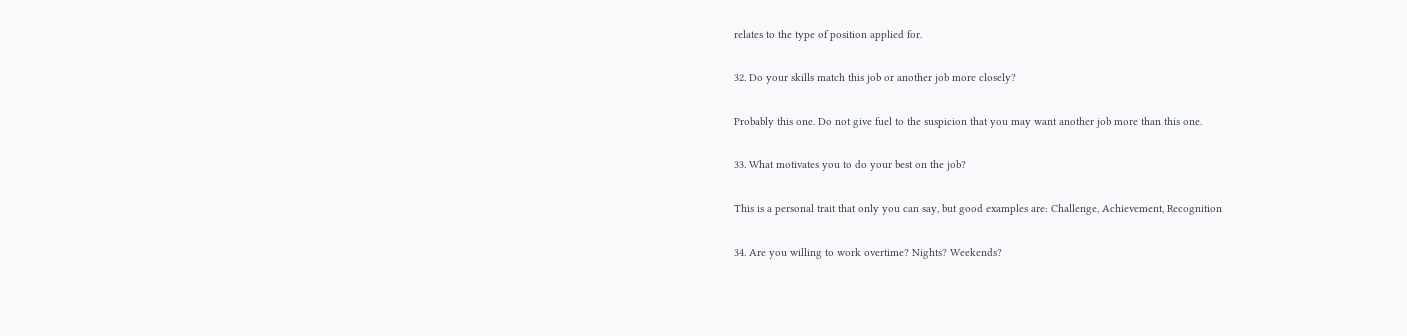relates to the type of position applied for.

32. Do your skills match this job or another job more closely?

Probably this one. Do not give fuel to the suspicion that you may want another job more than this one.

33. What motivates you to do your best on the job?

This is a personal trait that only you can say, but good examples are: Challenge, Achievement, Recognition

34. Are you willing to work overtime? Nights? Weekends?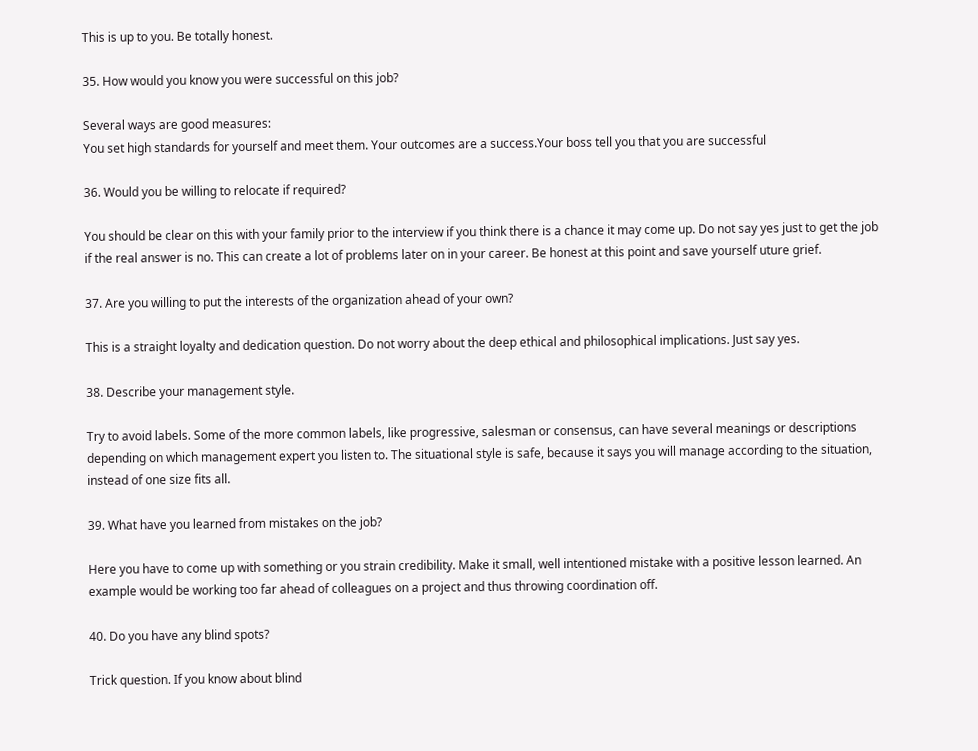This is up to you. Be totally honest.

35. How would you know you were successful on this job?

Several ways are good measures:
You set high standards for yourself and meet them. Your outcomes are a success.Your boss tell you that you are successful

36. Would you be willing to relocate if required?

You should be clear on this with your family prior to the interview if you think there is a chance it may come up. Do not say yes just to get the job if the real answer is no. This can create a lot of problems later on in your career. Be honest at this point and save yourself uture grief.

37. Are you willing to put the interests of the organization ahead of your own?

This is a straight loyalty and dedication question. Do not worry about the deep ethical and philosophical implications. Just say yes.

38. Describe your management style.

Try to avoid labels. Some of the more common labels, like progressive, salesman or consensus, can have several meanings or descriptions depending on which management expert you listen to. The situational style is safe, because it says you will manage according to the situation, instead of one size fits all.

39. What have you learned from mistakes on the job?

Here you have to come up with something or you strain credibility. Make it small, well intentioned mistake with a positive lesson learned. An example would be working too far ahead of colleagues on a project and thus throwing coordination off.

40. Do you have any blind spots?

Trick question. If you know about blind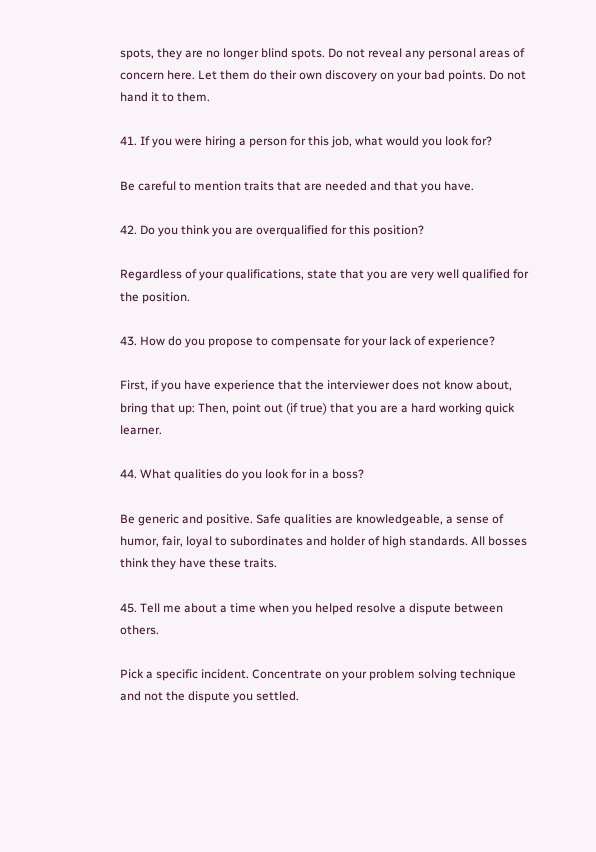spots, they are no longer blind spots. Do not reveal any personal areas of concern here. Let them do their own discovery on your bad points. Do not hand it to them.

41. If you were hiring a person for this job, what would you look for?

Be careful to mention traits that are needed and that you have.

42. Do you think you are overqualified for this position?

Regardless of your qualifications, state that you are very well qualified for the position.

43. How do you propose to compensate for your lack of experience?

First, if you have experience that the interviewer does not know about, bring that up: Then, point out (if true) that you are a hard working quick learner.

44. What qualities do you look for in a boss?

Be generic and positive. Safe qualities are knowledgeable, a sense of humor, fair, loyal to subordinates and holder of high standards. All bosses think they have these traits.

45. Tell me about a time when you helped resolve a dispute between others.

Pick a specific incident. Concentrate on your problem solving technique and not the dispute you settled.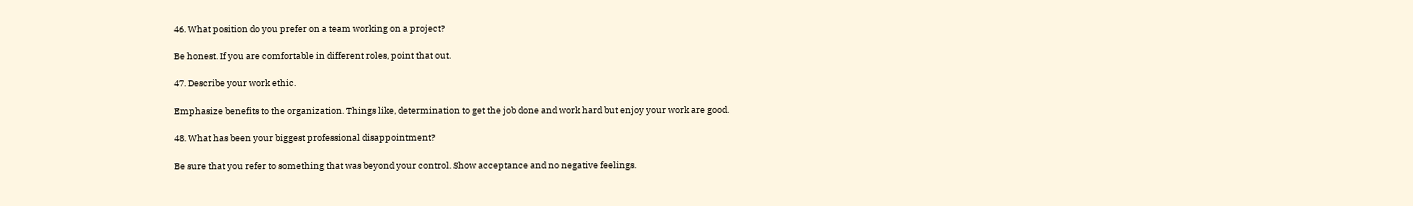46. What position do you prefer on a team working on a project?

Be honest. If you are comfortable in different roles, point that out.

47. Describe your work ethic.

Emphasize benefits to the organization. Things like, determination to get the job done and work hard but enjoy your work are good.

48. What has been your biggest professional disappointment?

Be sure that you refer to something that was beyond your control. Show acceptance and no negative feelings.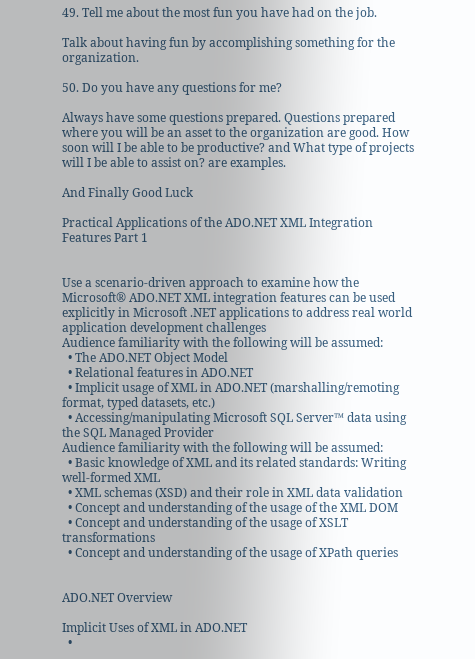49. Tell me about the most fun you have had on the job.

Talk about having fun by accomplishing something for the organization.

50. Do you have any questions for me?

Always have some questions prepared. Questions prepared where you will be an asset to the organization are good. How soon will I be able to be productive? and What type of projects will I be able to assist on? are examples.

And Finally Good Luck

Practical Applications of the ADO.NET XML Integration Features Part 1


Use a scenario-driven approach to examine how the Microsoft® ADO.NET XML integration features can be used explicitly in Microsoft .NET applications to address real world application development challenges
Audience familiarity with the following will be assumed:
  • The ADO.NET Object Model
  • Relational features in ADO.NET
  • Implicit usage of XML in ADO.NET (marshalling/remoting format, typed datasets, etc.)
  • Accessing/manipulating Microsoft SQL Server™ data using the SQL Managed Provider
Audience familiarity with the following will be assumed:
  • Basic knowledge of XML and its related standards: Writing well-formed XML
  • XML schemas (XSD) and their role in XML data validation
  • Concept and understanding of the usage of the XML DOM
  • Concept and understanding of the usage of XSLT transformations
  • Concept and understanding of the usage of XPath queries


ADO.NET Overview

Implicit Uses of XML in ADO.NET
  •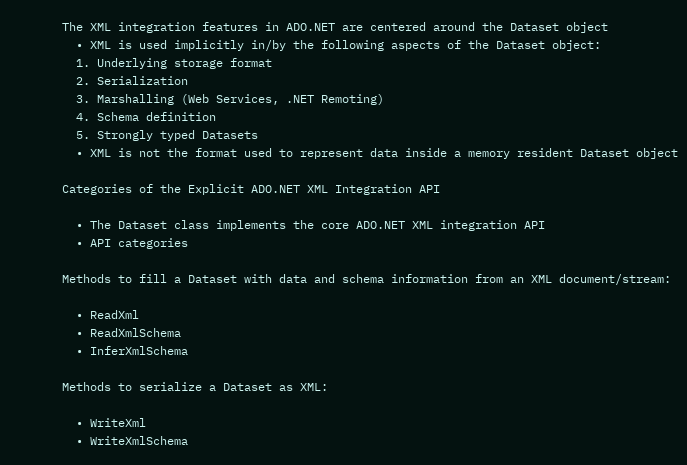The XML integration features in ADO.NET are centered around the Dataset object
  • XML is used implicitly in/by the following aspects of the Dataset object:
  1. Underlying storage format
  2. Serialization
  3. Marshalling (Web Services, .NET Remoting)
  4. Schema definition
  5. Strongly typed Datasets
  • XML is not the format used to represent data inside a memory resident Dataset object

Categories of the Explicit ADO.NET XML Integration API

  • The Dataset class implements the core ADO.NET XML integration API
  • API categories

Methods to fill a Dataset with data and schema information from an XML document/stream:

  • ReadXml
  • ReadXmlSchema
  • InferXmlSchema

Methods to serialize a Dataset as XML:

  • WriteXml
  • WriteXmlSchema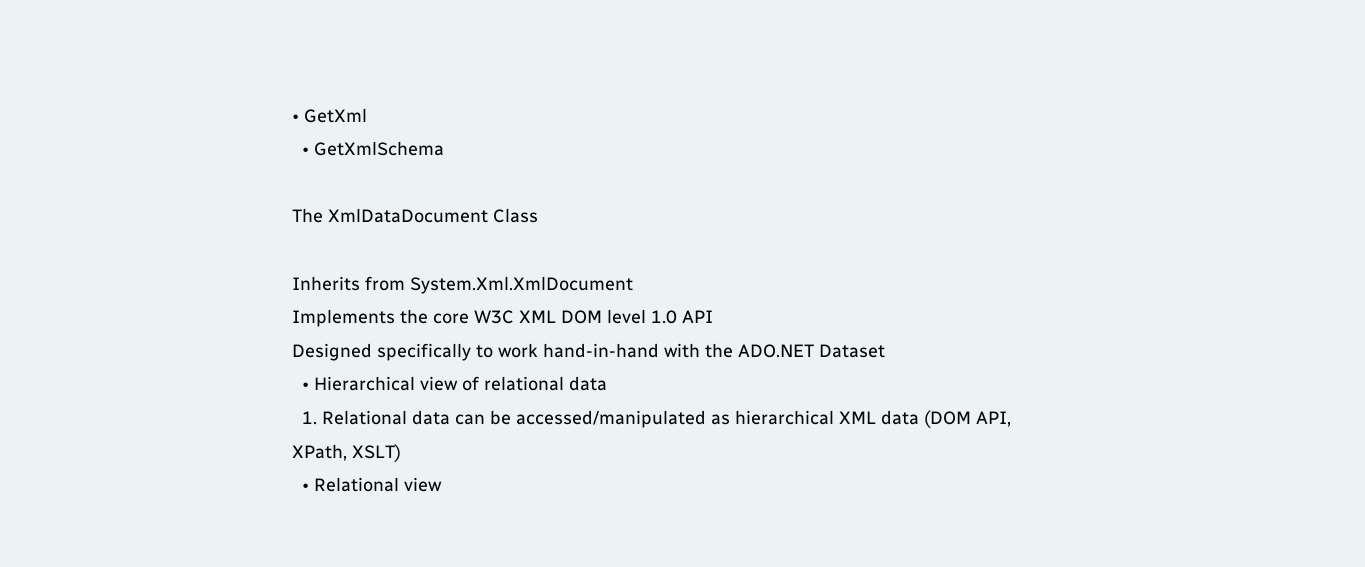• GetXml
  • GetXmlSchema

The XmlDataDocument Class

Inherits from System.Xml.XmlDocument
Implements the core W3C XML DOM level 1.0 API
Designed specifically to work hand-in-hand with the ADO.NET Dataset
  • Hierarchical view of relational data
  1. Relational data can be accessed/manipulated as hierarchical XML data (DOM API, XPath, XSLT)
  • Relational view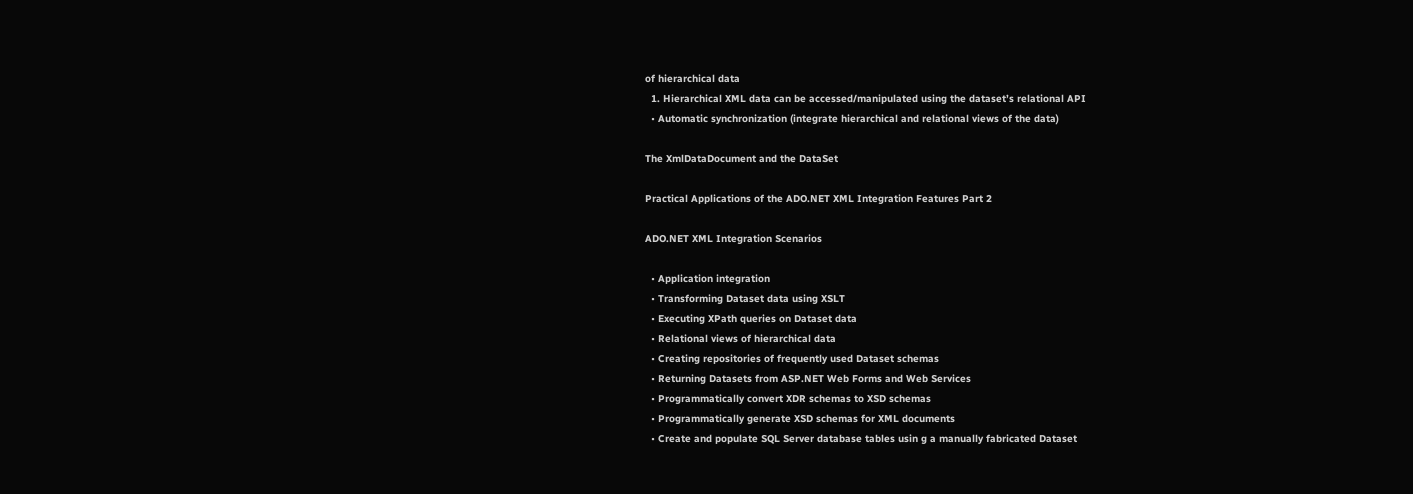of hierarchical data
  1. Hierarchical XML data can be accessed/manipulated using the dataset’s relational API
  • Automatic synchronization (integrate hierarchical and relational views of the data)

The XmlDataDocument and the DataSet

Practical Applications of the ADO.NET XML Integration Features Part 2

ADO.NET XML Integration Scenarios

  • Application integration
  • Transforming Dataset data using XSLT
  • Executing XPath queries on Dataset data
  • Relational views of hierarchical data
  • Creating repositories of frequently used Dataset schemas
  • Returning Datasets from ASP.NET Web Forms and Web Services
  • Programmatically convert XDR schemas to XSD schemas
  • Programmatically generate XSD schemas for XML documents
  • Create and populate SQL Server database tables usin g a manually fabricated Dataset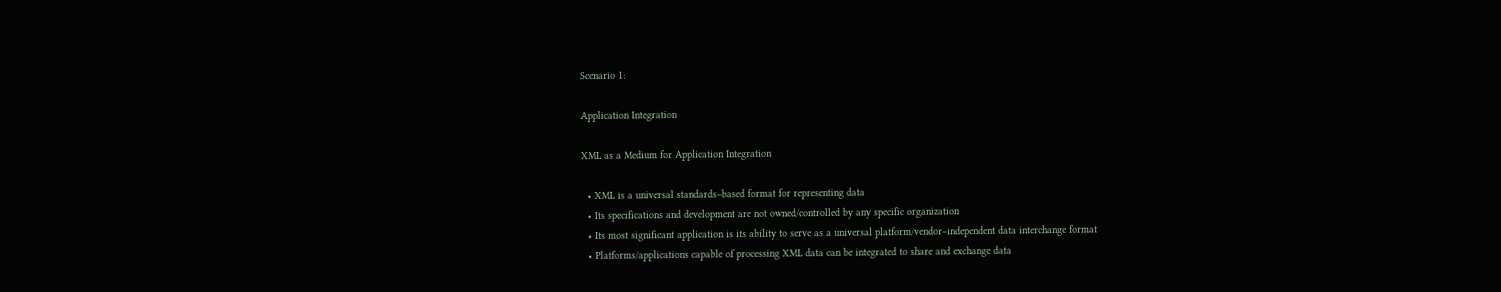Scenario 1:

Application Integration

XML as a Medium for Application Integration

  • XML is a universal standards–based format for representing data
  • Its specifications and development are not owned/controlled by any specific organization
  • Its most significant application is its ability to serve as a universal platform/vendor–independent data interchange format
  • Platforms/applications capable of processing XML data can be integrated to share and exchange data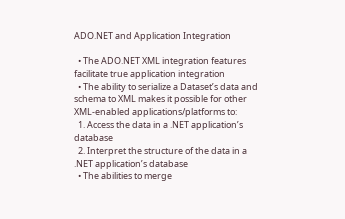ADO.NET and Application Integration

  • The ADO.NET XML integration features facilitate true application integration
  • The ability to serialize a Dataset’s data and schema to XML makes it possible for other XML-enabled applications/platforms to:
  1. Access the data in a .NET application’s database
  2. Interpret the structure of the data in a .NET application’s database
  • The abilities to merge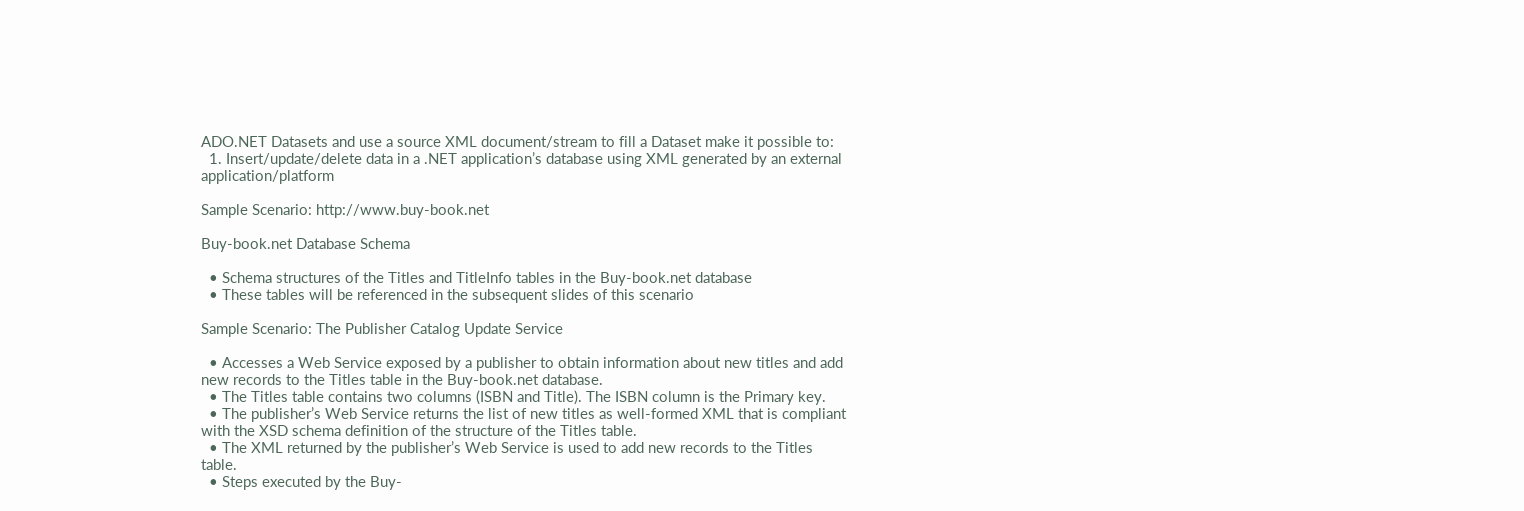ADO.NET Datasets and use a source XML document/stream to fill a Dataset make it possible to:
  1. Insert/update/delete data in a .NET application’s database using XML generated by an external application/platform

Sample Scenario: http://www.buy-book.net

Buy-book.net Database Schema

  • Schema structures of the Titles and TitleInfo tables in the Buy-book.net database
  • These tables will be referenced in the subsequent slides of this scenario

Sample Scenario: The Publisher Catalog Update Service

  • Accesses a Web Service exposed by a publisher to obtain information about new titles and add new records to the Titles table in the Buy-book.net database.
  • The Titles table contains two columns (ISBN and Title). The ISBN column is the Primary key.
  • The publisher’s Web Service returns the list of new titles as well-formed XML that is compliant with the XSD schema definition of the structure of the Titles table.
  • The XML returned by the publisher’s Web Service is used to add new records to the Titles table.
  • Steps executed by the Buy-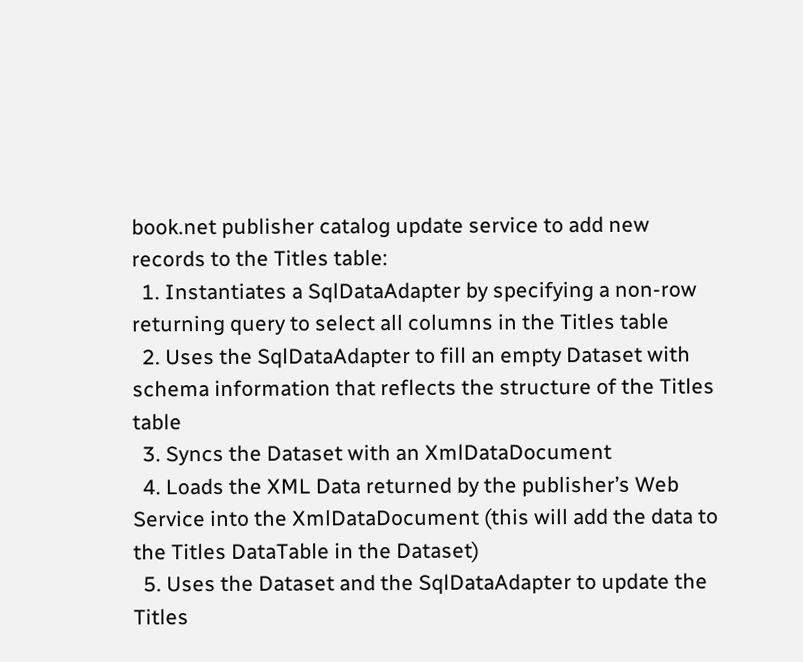book.net publisher catalog update service to add new records to the Titles table:
  1. Instantiates a SqlDataAdapter by specifying a non-row returning query to select all columns in the Titles table
  2. Uses the SqlDataAdapter to fill an empty Dataset with schema information that reflects the structure of the Titles table
  3. Syncs the Dataset with an XmlDataDocument
  4. Loads the XML Data returned by the publisher’s Web Service into the XmlDataDocument (this will add the data to the Titles DataTable in the Dataset)
  5. Uses the Dataset and the SqlDataAdapter to update the Titles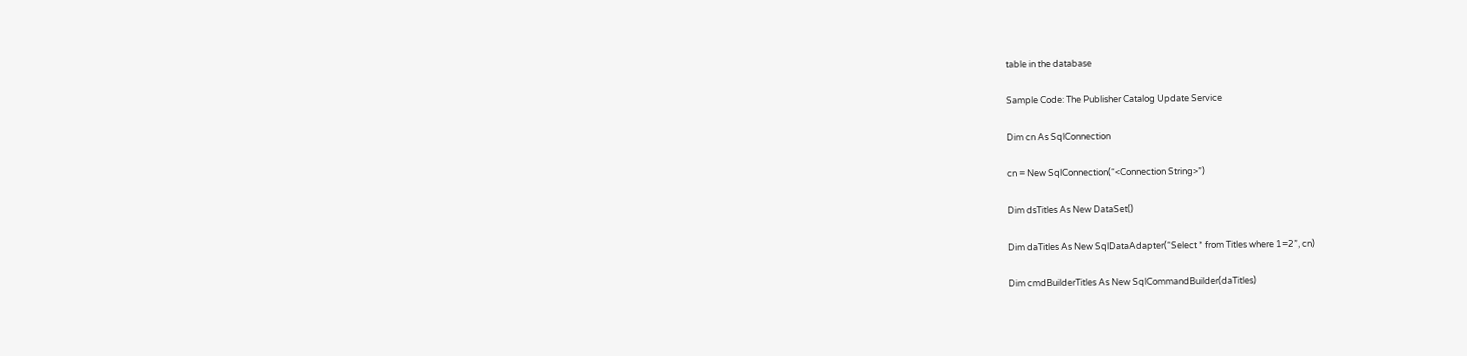table in the database

Sample Code: The Publisher Catalog Update Service

Dim cn As SqlConnection

cn = New SqlConnection(“<Connection String>”)

Dim dsTitles As New DataSet()

Dim daTitles As New SqlDataAdapter(“Select * from Titles where 1=2”, cn)

Dim cmdBuilderTitles As New SqlCommandBuilder(daTitles)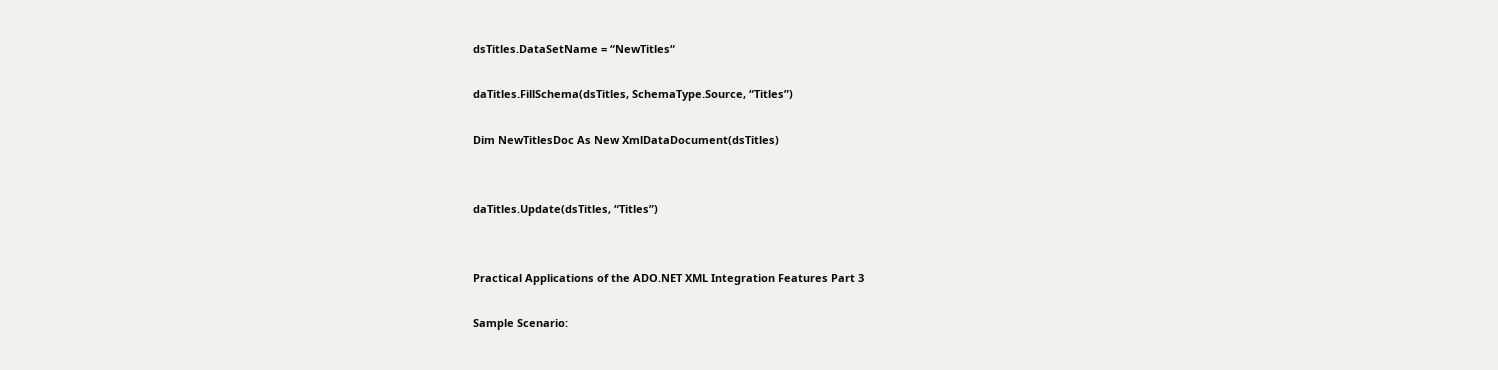dsTitles.DataSetName = “NewTitles“

daTitles.FillSchema(dsTitles, SchemaType.Source, “Titles”)

Dim NewTitlesDoc As New XmlDataDocument(dsTitles)


daTitles.Update(dsTitles, “Titles”)


Practical Applications of the ADO.NET XML Integration Features Part 3

Sample Scenario: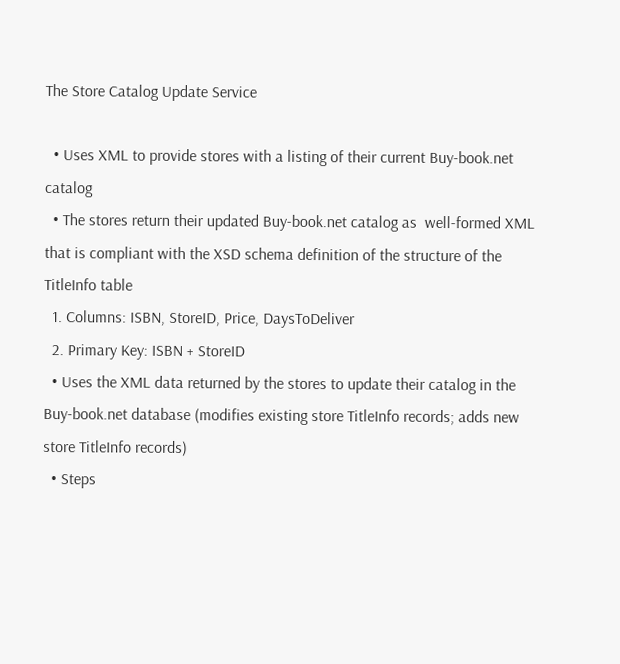The Store Catalog Update Service

  • Uses XML to provide stores with a listing of their current Buy-book.net catalog
  • The stores return their updated Buy-book.net catalog as  well-formed XML that is compliant with the XSD schema definition of the structure of the TitleInfo table
  1. Columns: ISBN, StoreID, Price, DaysToDeliver
  2. Primary Key: ISBN + StoreID
  • Uses the XML data returned by the stores to update their catalog in the Buy-book.net database (modifies existing store TitleInfo records; adds new store TitleInfo records)
  • Steps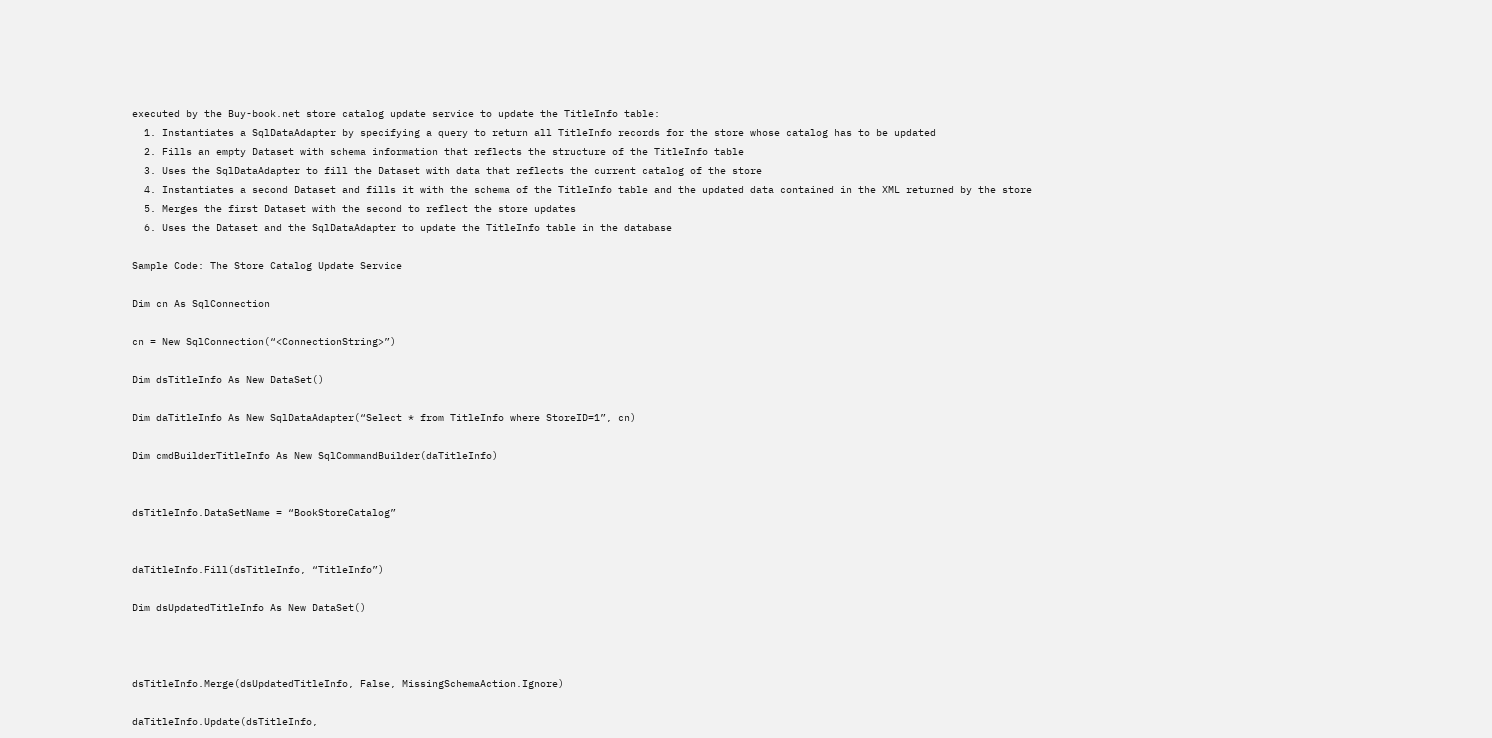executed by the Buy-book.net store catalog update service to update the TitleInfo table:
  1. Instantiates a SqlDataAdapter by specifying a query to return all TitleInfo records for the store whose catalog has to be updated
  2. Fills an empty Dataset with schema information that reflects the structure of the TitleInfo table
  3. Uses the SqlDataAdapter to fill the Dataset with data that reflects the current catalog of the store
  4. Instantiates a second Dataset and fills it with the schema of the TitleInfo table and the updated data contained in the XML returned by the store
  5. Merges the first Dataset with the second to reflect the store updates
  6. Uses the Dataset and the SqlDataAdapter to update the TitleInfo table in the database

Sample Code: The Store Catalog Update Service

Dim cn As SqlConnection

cn = New SqlConnection(“<ConnectionString>”)

Dim dsTitleInfo As New DataSet()

Dim daTitleInfo As New SqlDataAdapter(“Select * from TitleInfo where StoreID=1”, cn)

Dim cmdBuilderTitleInfo As New SqlCommandBuilder(daTitleInfo)


dsTitleInfo.DataSetName = “BookStoreCatalog”


daTitleInfo.Fill(dsTitleInfo, “TitleInfo”)

Dim dsUpdatedTitleInfo As New DataSet()



dsTitleInfo.Merge(dsUpdatedTitleInfo, False, MissingSchemaAction.Ignore)

daTitleInfo.Update(dsTitleInfo,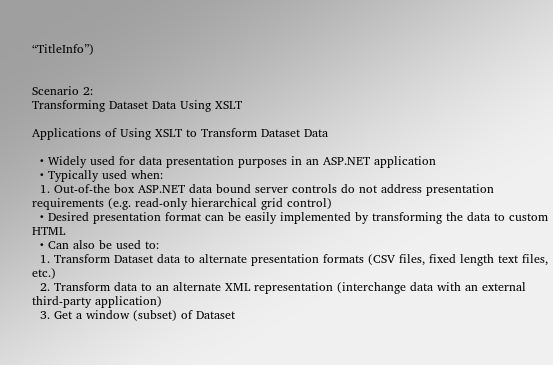“TitleInfo”)


Scenario 2:
Transforming Dataset Data Using XSLT

Applications of Using XSLT to Transform Dataset Data

  • Widely used for data presentation purposes in an ASP.NET application
  • Typically used when:
  1. Out-of-the box ASP.NET data bound server controls do not address presentation requirements (e.g. read-only hierarchical grid control)
  • Desired presentation format can be easily implemented by transforming the data to custom HTML
  • Can also be used to:
  1. Transform Dataset data to alternate presentation formats (CSV files, fixed length text files, etc.)
  2. Transform data to an alternate XML representation (interchange data with an external third-party application)
  3. Get a window (subset) of Dataset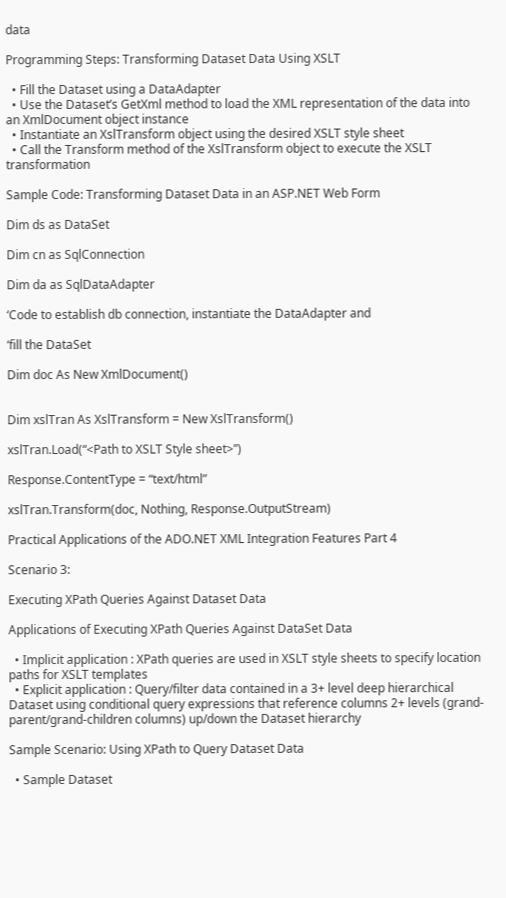data

Programming Steps: Transforming Dataset Data Using XSLT

  • Fill the Dataset using a DataAdapter
  • Use the Dataset’s GetXml method to load the XML representation of the data into an XmlDocument object instance
  • Instantiate an XslTransform object using the desired XSLT style sheet
  • Call the Transform method of the XslTransform object to execute the XSLT transformation

Sample Code: Transforming Dataset Data in an ASP.NET Web Form

Dim ds as DataSet

Dim cn as SqlConnection

Dim da as SqlDataAdapter

‘Code to establish db connection, instantiate the DataAdapter and

‘fill the DataSet

Dim doc As New XmlDocument()


Dim xslTran As XslTransform = New XslTransform()

xslTran.Load(“<Path to XSLT Style sheet>”)

Response.ContentType = “text/html”

xslTran.Transform(doc, Nothing, Response.OutputStream)

Practical Applications of the ADO.NET XML Integration Features Part 4

Scenario 3:

Executing XPath Queries Against Dataset Data

Applications of Executing XPath Queries Against DataSet Data

  • Implicit application : XPath queries are used in XSLT style sheets to specify location paths for XSLT templates
  • Explicit application : Query/filter data contained in a 3+ level deep hierarchical Dataset using conditional query expressions that reference columns 2+ levels (grand-parent/grand-children columns) up/down the Dataset hierarchy

Sample Scenario: Using XPath to Query Dataset Data

  • Sample Dataset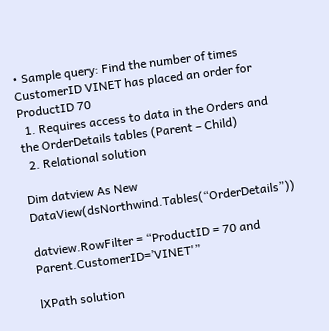• Sample query: Find the number of times CustomerID VINET has placed an order for ProductID 70
  1. Requires access to data in the Orders and the OrderDetails tables (Parent – Child)
  2. Relational solution

Dim datview As New DataView(dsNorthwind.Tables(“OrderDetails”))

datview.RowFilter = “ProductID = 70 and Parent.CustomerID=’VINET'”

lXPath solution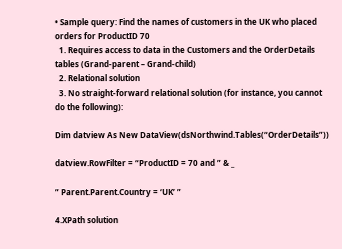• Sample query: Find the names of customers in the UK who placed orders for ProductID 70
  1. Requires access to data in the Customers and the OrderDetails tables (Grand-parent – Grand-child)
  2. Relational solution
  3. No straight-forward relational solution (for instance, you cannot do the following):

Dim datview As New DataView(dsNorthwind.Tables(“OrderDetails”))

datview.RowFilter = “ProductID = 70 and ” & _

” Parent.Parent.Country = ‘UK’ ”

4.XPath solution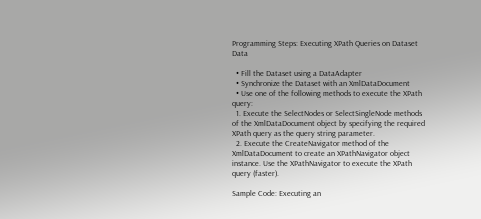Programming Steps: Executing XPath Queries on Dataset Data

  • Fill the Dataset using a DataAdapter
  • Synchronize the Dataset with an XmlDataDocument
  • Use one of the following methods to execute the XPath query:
  1. Execute the SelectNodes or SelectSingleNode methods of the XmlDataDocument object by specifying the required XPath query as the query string parameter.
  2. Execute the CreateNavigator method of the XmlDataDocument to create an XPathNavigator object instance. Use the XPathNavigator to execute the XPath query (faster).

Sample Code: Executing an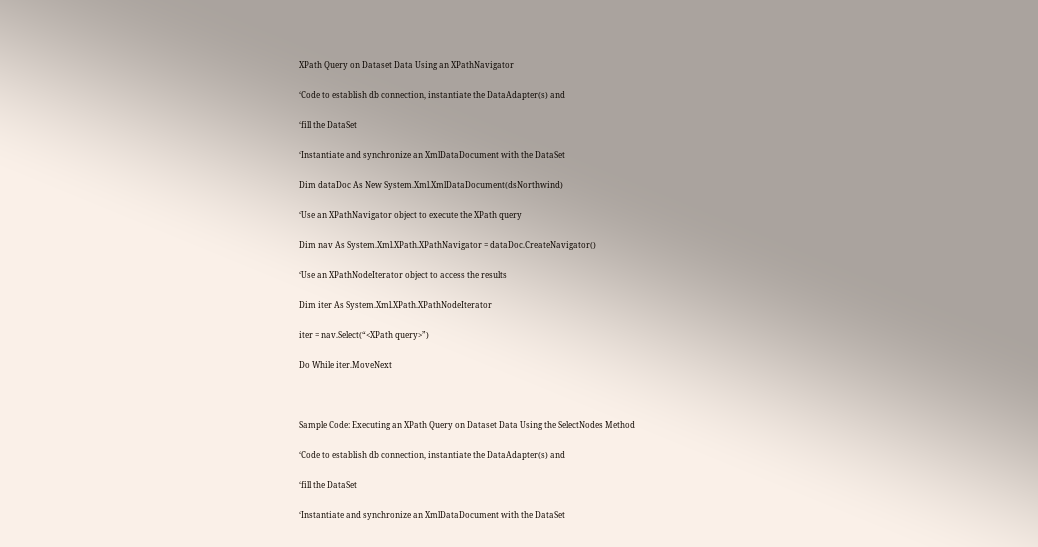XPath Query on Dataset Data Using an XPathNavigator

‘Code to establish db connection, instantiate the DataAdapter(s) and

‘fill the DataSet

‘Instantiate and synchronize an XmlDataDocument with the DataSet

Dim dataDoc As New System.Xml.XmlDataDocument(dsNorthwind)

‘Use an XPathNavigator object to execute the XPath query

Dim nav As System.Xml.XPath.XPathNavigator = dataDoc.CreateNavigator()

‘Use an XPathNodeIterator object to access the results

Dim iter As System.Xml.XPath.XPathNodeIterator

iter = nav.Select(“<XPath query>”)

Do While iter.MoveNext



Sample Code: Executing an XPath Query on Dataset Data Using the SelectNodes Method

‘Code to establish db connection, instantiate the DataAdapter(s) and

‘fill the DataSet

‘Instantiate and synchronize an XmlDataDocument with the DataSet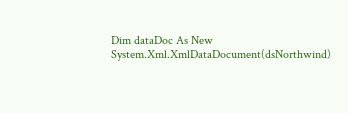Dim dataDoc As New System.Xml.XmlDataDocument(dsNorthwind)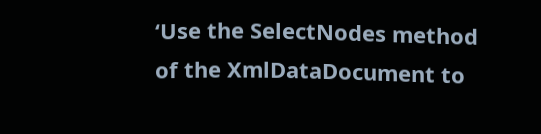‘Use the SelectNodes method of the XmlDataDocument to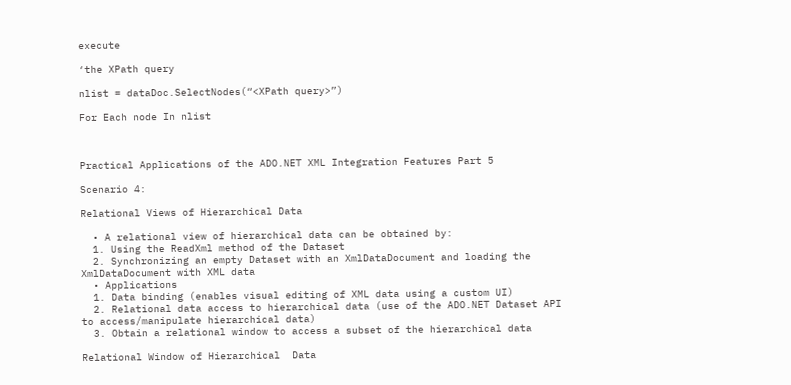execute

‘the XPath query

nlist = dataDoc.SelectNodes(“<XPath query>”)

For Each node In nlist



Practical Applications of the ADO.NET XML Integration Features Part 5

Scenario 4:

Relational Views of Hierarchical Data

  • A relational view of hierarchical data can be obtained by:
  1. Using the ReadXml method of the Dataset
  2. Synchronizing an empty Dataset with an XmlDataDocument and loading the XmlDataDocument with XML data
  • Applications
  1. Data binding (enables visual editing of XML data using a custom UI)
  2. Relational data access to hierarchical data (use of the ADO.NET Dataset API to access/manipulate hierarchical data)
  3. Obtain a relational window to access a subset of the hierarchical data

Relational Window of Hierarchical  Data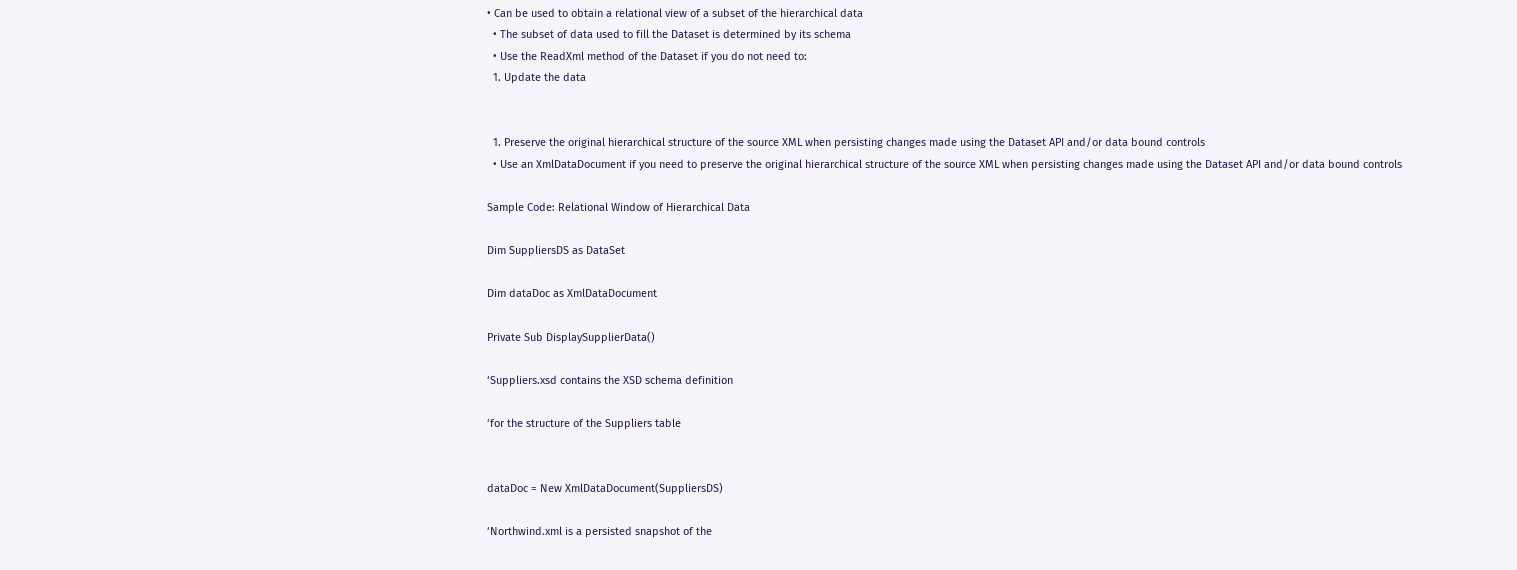• Can be used to obtain a relational view of a subset of the hierarchical data
  • The subset of data used to fill the Dataset is determined by its schema
  • Use the ReadXml method of the Dataset if you do not need to:
  1. Update the data


  1. Preserve the original hierarchical structure of the source XML when persisting changes made using the Dataset API and/or data bound controls
  • Use an XmlDataDocument if you need to preserve the original hierarchical structure of the source XML when persisting changes made using the Dataset API and/or data bound controls

Sample Code: Relational Window of Hierarchical Data

Dim SuppliersDS as DataSet

Dim dataDoc as XmlDataDocument

Private Sub DisplaySupplierData()

‘Suppliers.xsd contains the XSD schema definition

‘for the structure of the Suppliers table


dataDoc = New XmlDataDocument(SuppliersDS)

‘Northwind.xml is a persisted snapshot of the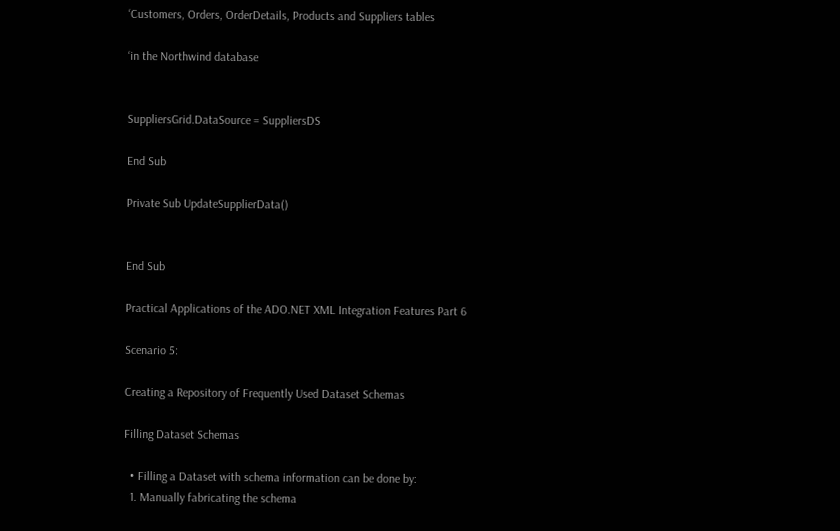‘Customers, Orders, OrderDetails, Products and Suppliers tables

‘in the Northwind database


SuppliersGrid.DataSource = SuppliersDS

End Sub

Private Sub UpdateSupplierData()


End Sub

Practical Applications of the ADO.NET XML Integration Features Part 6

Scenario 5:

Creating a Repository of Frequently Used Dataset Schemas

Filling Dataset Schemas

  • Filling a Dataset with schema information can be done by:
  1. Manually fabricating the schema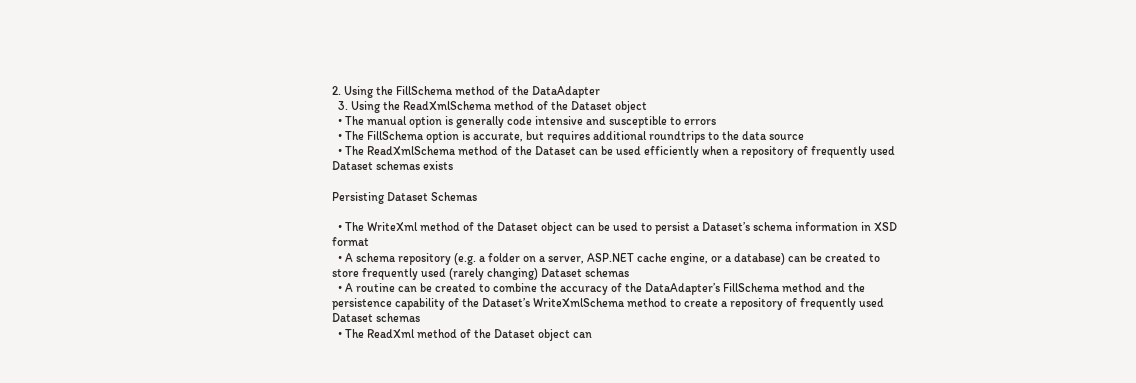2. Using the FillSchema method of the DataAdapter
  3. Using the ReadXmlSchema method of the Dataset object
  • The manual option is generally code intensive and susceptible to errors
  • The FillSchema option is accurate, but requires additional roundtrips to the data source
  • The ReadXmlSchema method of the Dataset can be used efficiently when a repository of frequently used Dataset schemas exists

Persisting Dataset Schemas

  • The WriteXml method of the Dataset object can be used to persist a Dataset’s schema information in XSD format
  • A schema repository (e.g. a folder on a server, ASP.NET cache engine, or a database) can be created to store frequently used (rarely changing) Dataset schemas
  • A routine can be created to combine the accuracy of the DataAdapter’s FillSchema method and the persistence capability of the Dataset’s WriteXmlSchema method to create a repository of frequently used Dataset schemas
  • The ReadXml method of the Dataset object can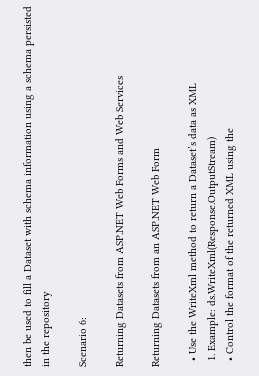then be used to fill a Dataset with schema information using a schema persisted in the repository

Scenario 6:

Returning Datasets from ASP.NET Web Forms and Web Services

Returning Datasets from an ASP.NET Web Form

  • Use the WriteXml method to return a Dataset’s data as XML
  1. Example: ds.WriteXml(Response.OutputStream)
  • Control the format of the returned XML using the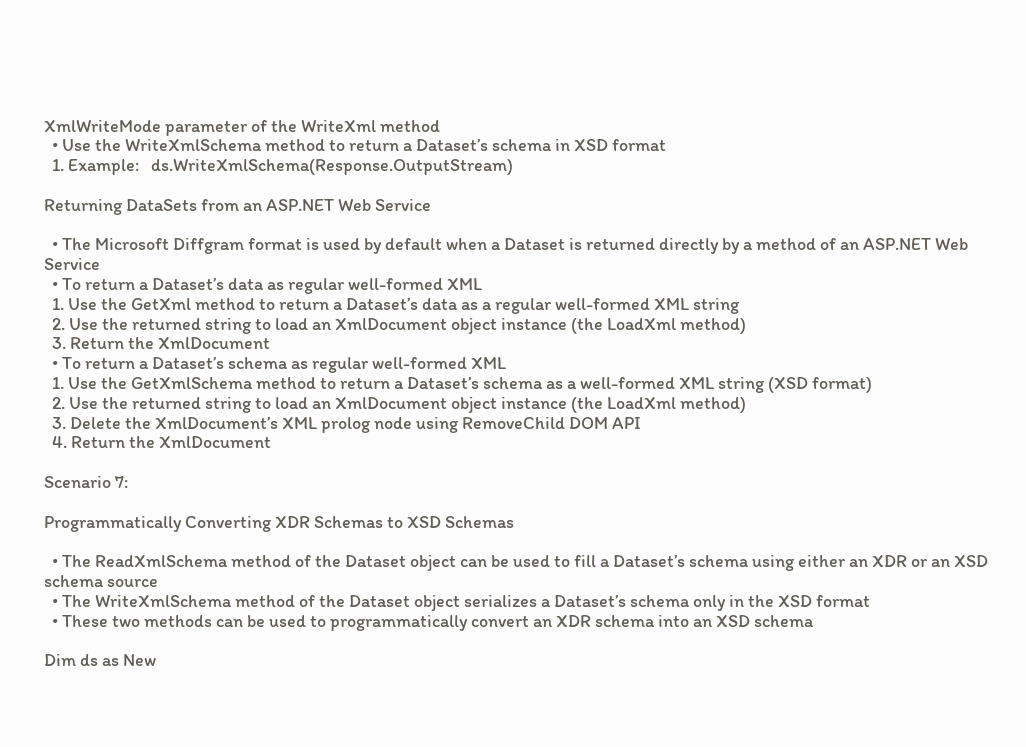XmlWriteMode parameter of the WriteXml method
  • Use the WriteXmlSchema method to return a Dataset’s schema in XSD format
  1. Example:   ds.WriteXmlSchema(Response.OutputStream)

Returning DataSets from an ASP.NET Web Service

  • The Microsoft Diffgram format is used by default when a Dataset is returned directly by a method of an ASP.NET Web Service
  • To return a Dataset’s data as regular well-formed XML
  1. Use the GetXml method to return a Dataset’s data as a regular well-formed XML string
  2. Use the returned string to load an XmlDocument object instance (the LoadXml method)
  3. Return the XmlDocument
  • To return a Dataset’s schema as regular well-formed XML
  1. Use the GetXmlSchema method to return a Dataset’s schema as a well-formed XML string (XSD format)
  2. Use the returned string to load an XmlDocument object instance (the LoadXml method)
  3. Delete the XmlDocument’s XML prolog node using RemoveChild DOM API
  4. Return the XmlDocument

Scenario 7:

Programmatically Converting XDR Schemas to XSD Schemas

  • The ReadXmlSchema method of the Dataset object can be used to fill a Dataset’s schema using either an XDR or an XSD schema source
  • The WriteXmlSchema method of the Dataset object serializes a Dataset’s schema only in the XSD format
  • These two methods can be used to programmatically convert an XDR schema into an XSD schema

Dim ds as New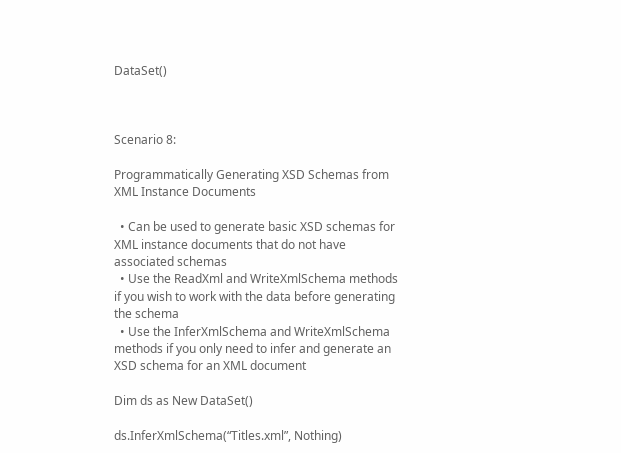DataSet()



Scenario 8:

Programmatically Generating XSD Schemas from XML Instance Documents

  • Can be used to generate basic XSD schemas for XML instance documents that do not have associated schemas
  • Use the ReadXml and WriteXmlSchema methods if you wish to work with the data before generating the schema
  • Use the InferXmlSchema and WriteXmlSchema methods if you only need to infer and generate an XSD schema for an XML document

Dim ds as New DataSet()

ds.InferXmlSchema(“Titles.xml”, Nothing)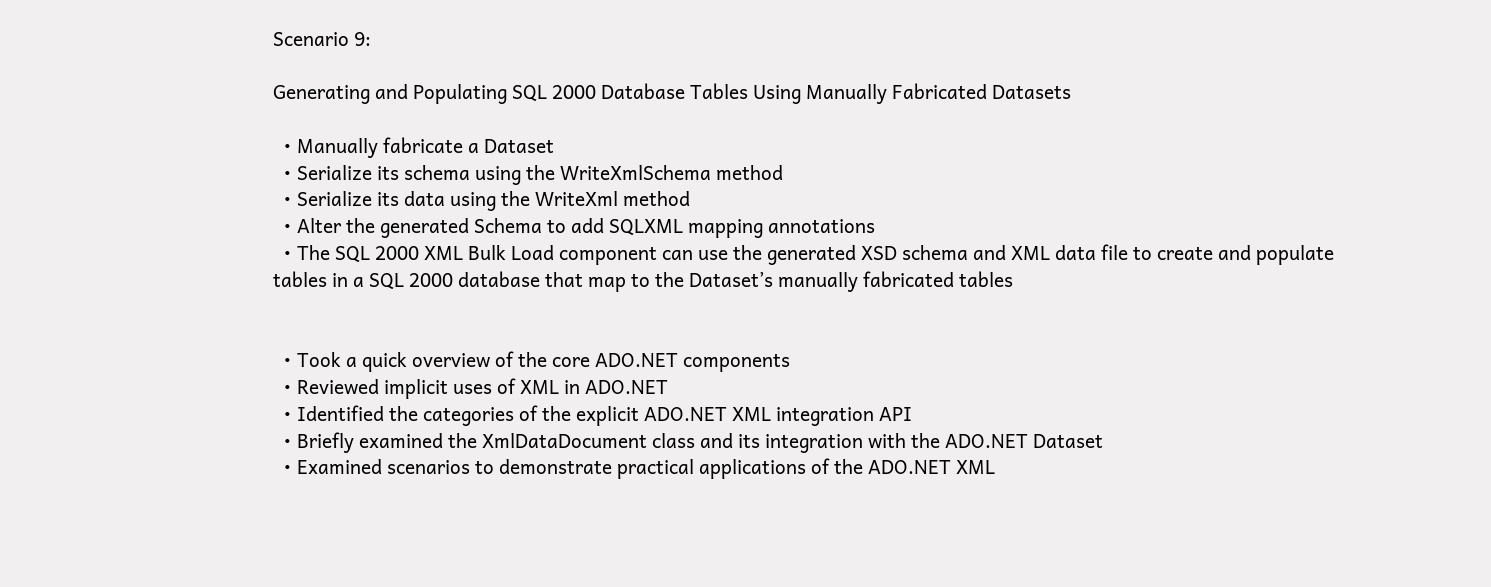Scenario 9:

Generating and Populating SQL 2000 Database Tables Using Manually Fabricated Datasets

  • Manually fabricate a Dataset
  • Serialize its schema using the WriteXmlSchema method
  • Serialize its data using the WriteXml method
  • Alter the generated Schema to add SQLXML mapping annotations
  • The SQL 2000 XML Bulk Load component can use the generated XSD schema and XML data file to create and populate tables in a SQL 2000 database that map to the Dataset’s manually fabricated tables


  • Took a quick overview of the core ADO.NET components
  • Reviewed implicit uses of XML in ADO.NET
  • Identified the categories of the explicit ADO.NET XML integration API
  • Briefly examined the XmlDataDocument class and its integration with the ADO.NET Dataset
  • Examined scenarios to demonstrate practical applications of the ADO.NET XML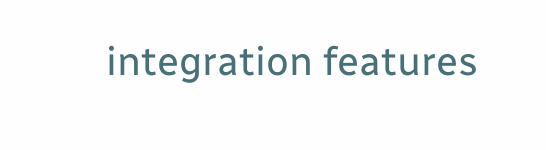integration features